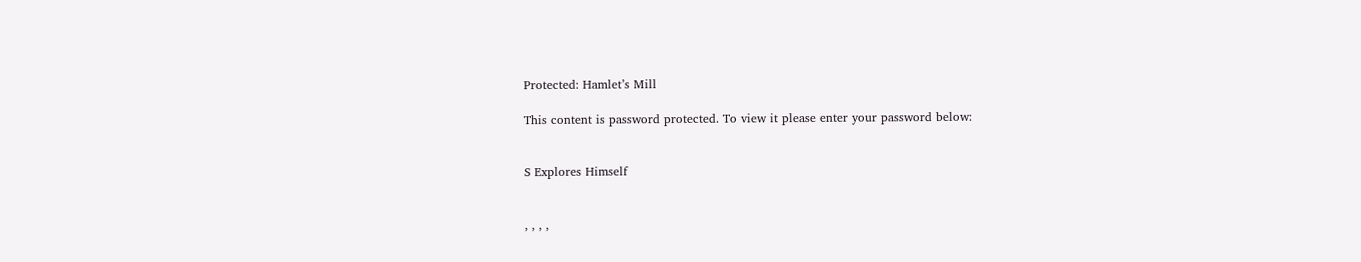Protected: Hamlet’s Mill

This content is password protected. To view it please enter your password below:


S Explores Himself


, , , ,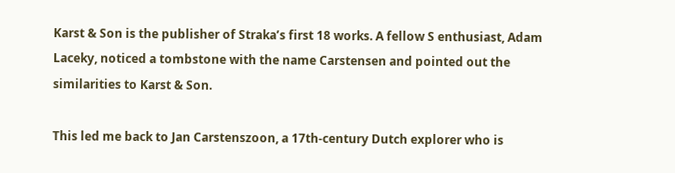Karst & Son is the publisher of Straka’s first 18 works. A fellow S enthusiast, Adam Laceky, noticed a tombstone with the name Carstensen and pointed out the similarities to Karst & Son.

This led me back to Jan Carstenszoon, a 17th-century Dutch explorer who is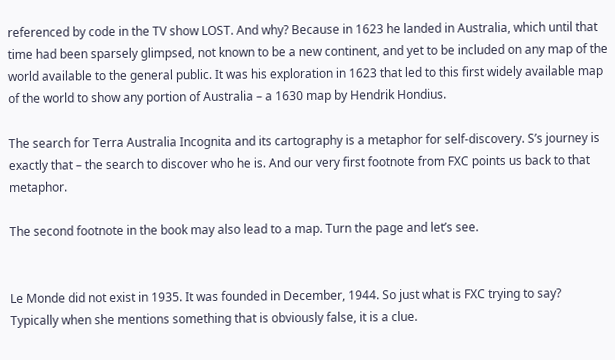referenced by code in the TV show LOST. And why? Because in 1623 he landed in Australia, which until that time had been sparsely glimpsed, not known to be a new continent, and yet to be included on any map of the world available to the general public. It was his exploration in 1623 that led to this first widely available map of the world to show any portion of Australia – a 1630 map by Hendrik Hondius.

The search for Terra Australia Incognita and its cartography is a metaphor for self-discovery. S’s journey is exactly that – the search to discover who he is. And our very first footnote from FXC points us back to that metaphor.

The second footnote in the book may also lead to a map. Turn the page and let’s see.


Le Monde did not exist in 1935. It was founded in December, 1944. So just what is FXC trying to say? Typically when she mentions something that is obviously false, it is a clue.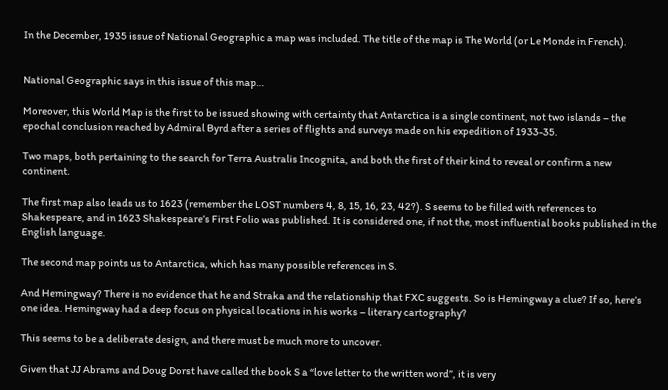In the December, 1935 issue of National Geographic a map was included. The title of the map is The World (or Le Monde in French).


National Geographic says in this issue of this map…

Moreover, this World Map is the first to be issued showing with certainty that Antarctica is a single continent, not two islands – the epochal conclusion reached by Admiral Byrd after a series of flights and surveys made on his expedition of 1933-35.

Two maps, both pertaining to the search for Terra Australis Incognita, and both the first of their kind to reveal or confirm a new continent.

The first map also leads us to 1623 (remember the LOST numbers 4, 8, 15, 16, 23, 42?). S seems to be filled with references to Shakespeare, and in 1623 Shakespeare’s First Folio was published. It is considered one, if not the, most influential books published in the English language.

The second map points us to Antarctica, which has many possible references in S.

And Hemingway? There is no evidence that he and Straka and the relationship that FXC suggests. So is Hemingway a clue? If so, here’s one idea. Hemingway had a deep focus on physical locations in his works – literary cartography?

This seems to be a deliberate design, and there must be much more to uncover.

Given that JJ Abrams and Doug Dorst have called the book S a “love letter to the written word”, it is very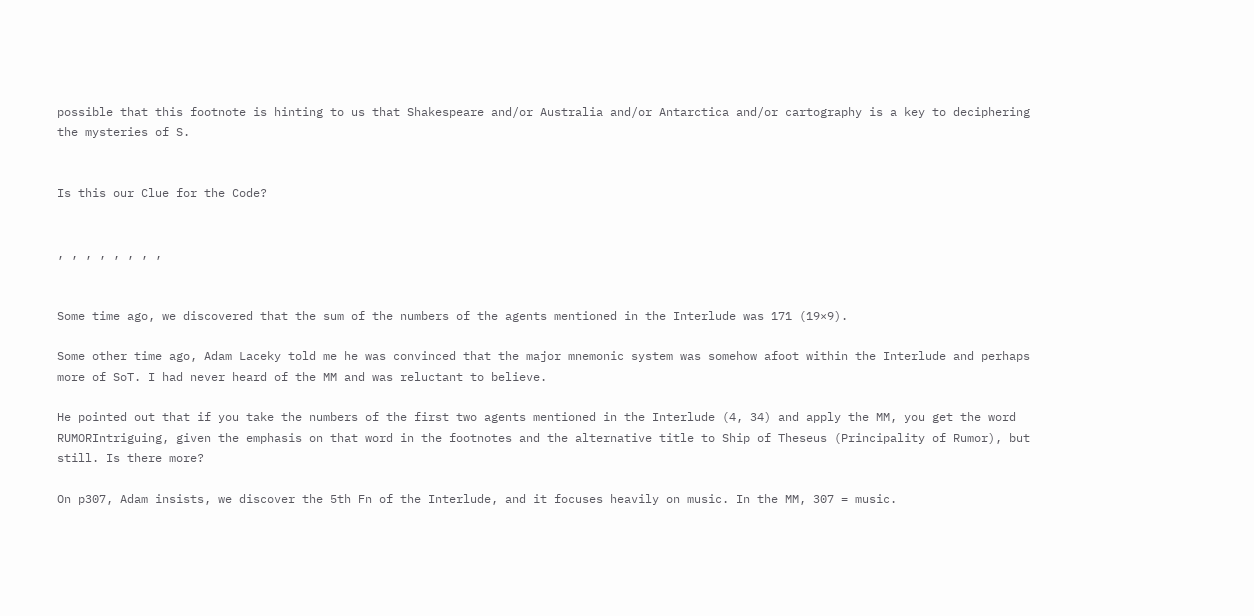possible that this footnote is hinting to us that Shakespeare and/or Australia and/or Antarctica and/or cartography is a key to deciphering the mysteries of S.


Is this our Clue for the Code?


, , , , , , , ,


Some time ago, we discovered that the sum of the numbers of the agents mentioned in the Interlude was 171 (19×9).

Some other time ago, Adam Laceky told me he was convinced that the major mnemonic system was somehow afoot within the Interlude and perhaps more of SoT. I had never heard of the MM and was reluctant to believe.

He pointed out that if you take the numbers of the first two agents mentioned in the Interlude (4, 34) and apply the MM, you get the word RUMORIntriguing, given the emphasis on that word in the footnotes and the alternative title to Ship of Theseus (Principality of Rumor), but still. Is there more?

On p307, Adam insists, we discover the 5th Fn of the Interlude, and it focuses heavily on music. In the MM, 307 = music.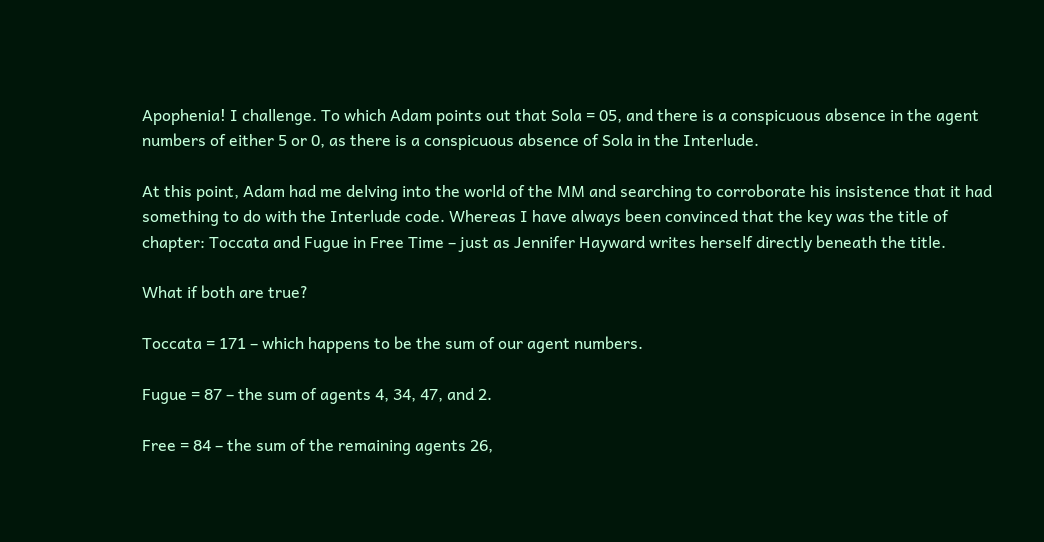Apophenia! I challenge. To which Adam points out that Sola = 05, and there is a conspicuous absence in the agent numbers of either 5 or 0, as there is a conspicuous absence of Sola in the Interlude.

At this point, Adam had me delving into the world of the MM and searching to corroborate his insistence that it had something to do with the Interlude code. Whereas I have always been convinced that the key was the title of chapter: Toccata and Fugue in Free Time – just as Jennifer Hayward writes herself directly beneath the title.

What if both are true?

Toccata = 171 – which happens to be the sum of our agent numbers.

Fugue = 87 – the sum of agents 4, 34, 47, and 2.

Free = 84 – the sum of the remaining agents 26,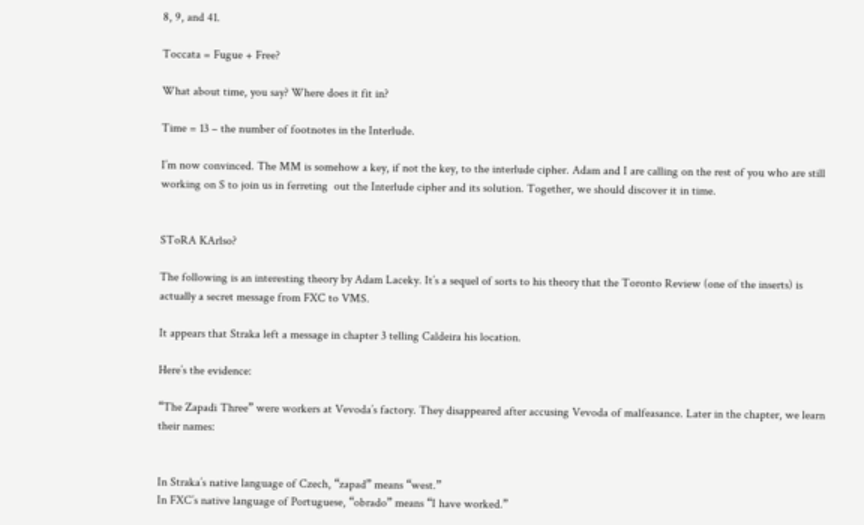8, 9, and 41.

Toccata = Fugue + Free?

What about time, you say? Where does it fit in?

Time = 13 – the number of footnotes in the Interlude.

I’m now convinced. The MM is somehow a key, if not the key, to the interlude cipher. Adam and I are calling on the rest of you who are still working on S to join us in ferreting  out the Interlude cipher and its solution. Together, we should discover it in time.


SToRA KArlso?

The following is an interesting theory by Adam Laceky. It’s a sequel of sorts to his theory that the Toronto Review (one of the inserts) is actually a secret message from FXC to VMS.

It appears that Straka left a message in chapter 3 telling Caldeira his location.

Here’s the evidence:

“The Zapadi Three” were workers at Vevoda’s factory. They disappeared after accusing Vevoda of malfeasance. Later in the chapter, we learn their names:


In Straka’s native language of Czech, “zapad” means “west.”
In FXC’s native language of Portuguese, “obrado” means “I have worked.”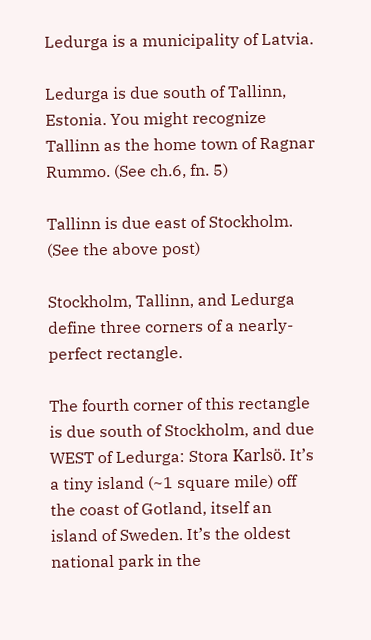Ledurga is a municipality of Latvia.

Ledurga is due south of Tallinn, Estonia. You might recognize Tallinn as the home town of Ragnar Rummo. (See ch.6, fn. 5)

Tallinn is due east of Stockholm. (See the above post)

Stockholm, Tallinn, and Ledurga define three corners of a nearly-perfect rectangle.

The fourth corner of this rectangle is due south of Stockholm, and due WEST of Ledurga: Stora Karlsö. It’s a tiny island (~1 square mile) off the coast of Gotland, itself an island of Sweden. It’s the oldest national park in the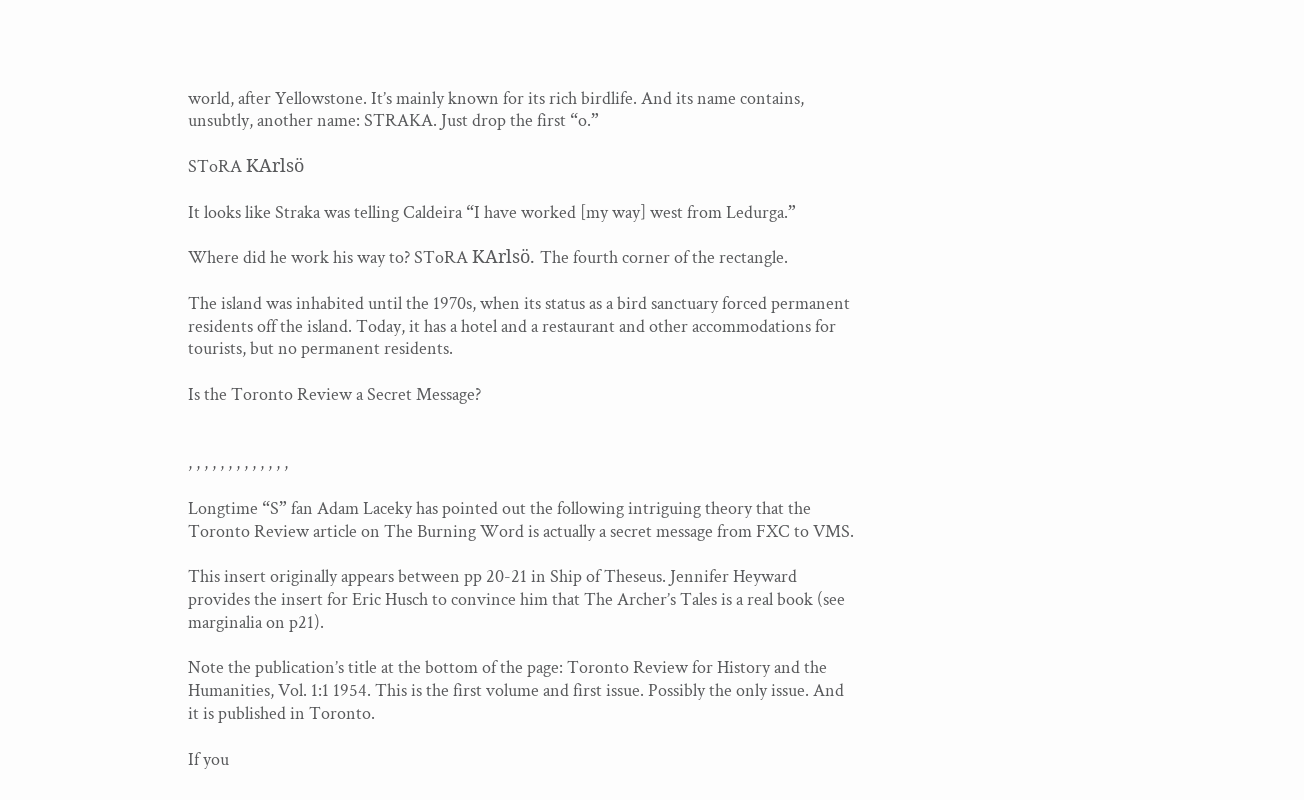world, after Yellowstone. It’s mainly known for its rich birdlife. And its name contains, unsubtly, another name: STRAKA. Just drop the first “o.”

SToRA KArlsö

It looks like Straka was telling Caldeira “I have worked [my way] west from Ledurga.”

Where did he work his way to? SToRA KArlsö. The fourth corner of the rectangle.

The island was inhabited until the 1970s, when its status as a bird sanctuary forced permanent residents off the island. Today, it has a hotel and a restaurant and other accommodations for tourists, but no permanent residents.

Is the Toronto Review a Secret Message?


, , , , , , , , , , , , ,

Longtime “S” fan Adam Laceky has pointed out the following intriguing theory that the Toronto Review article on The Burning Word is actually a secret message from FXC to VMS.

This insert originally appears between pp 20-21 in Ship of Theseus. Jennifer Heyward provides the insert for Eric Husch to convince him that The Archer’s Tales is a real book (see marginalia on p21).

Note the publication’s title at the bottom of the page: Toronto Review for History and the Humanities, Vol. 1:1 1954. This is the first volume and first issue. Possibly the only issue. And it is published in Toronto.

If you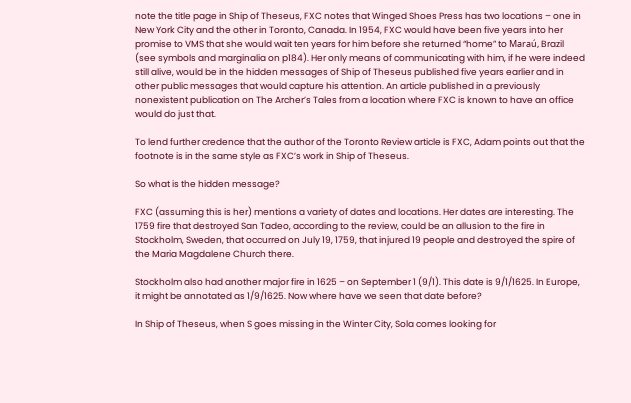note the title page in Ship of Theseus, FXC notes that Winged Shoes Press has two locations – one in New York City and the other in Toronto, Canada. In 1954, FXC would have been five years into her promise to VMS that she would wait ten years for him before she returned “home” to Maraú, Brazil (see symbols and marginalia on p184). Her only means of communicating with him, if he were indeed still alive, would be in the hidden messages of Ship of Theseus published five years earlier and in other public messages that would capture his attention. An article published in a previously nonexistent publication on The Archer’s Tales from a location where FXC is known to have an office would do just that.

To lend further credence that the author of the Toronto Review article is FXC, Adam points out that the footnote is in the same style as FXC’s work in Ship of Theseus.

So what is the hidden message?

FXC (assuming this is her) mentions a variety of dates and locations. Her dates are interesting. The 1759 fire that destroyed San Tadeo, according to the review, could be an allusion to the fire in Stockholm, Sweden, that occurred on July 19, 1759, that injured 19 people and destroyed the spire of the Maria Magdalene Church there.

Stockholm also had another major fire in 1625 – on September 1 (9/1). This date is 9/1/1625. In Europe, it might be annotated as 1/9/1625. Now where have we seen that date before?

In Ship of Theseus, when S goes missing in the Winter City, Sola comes looking for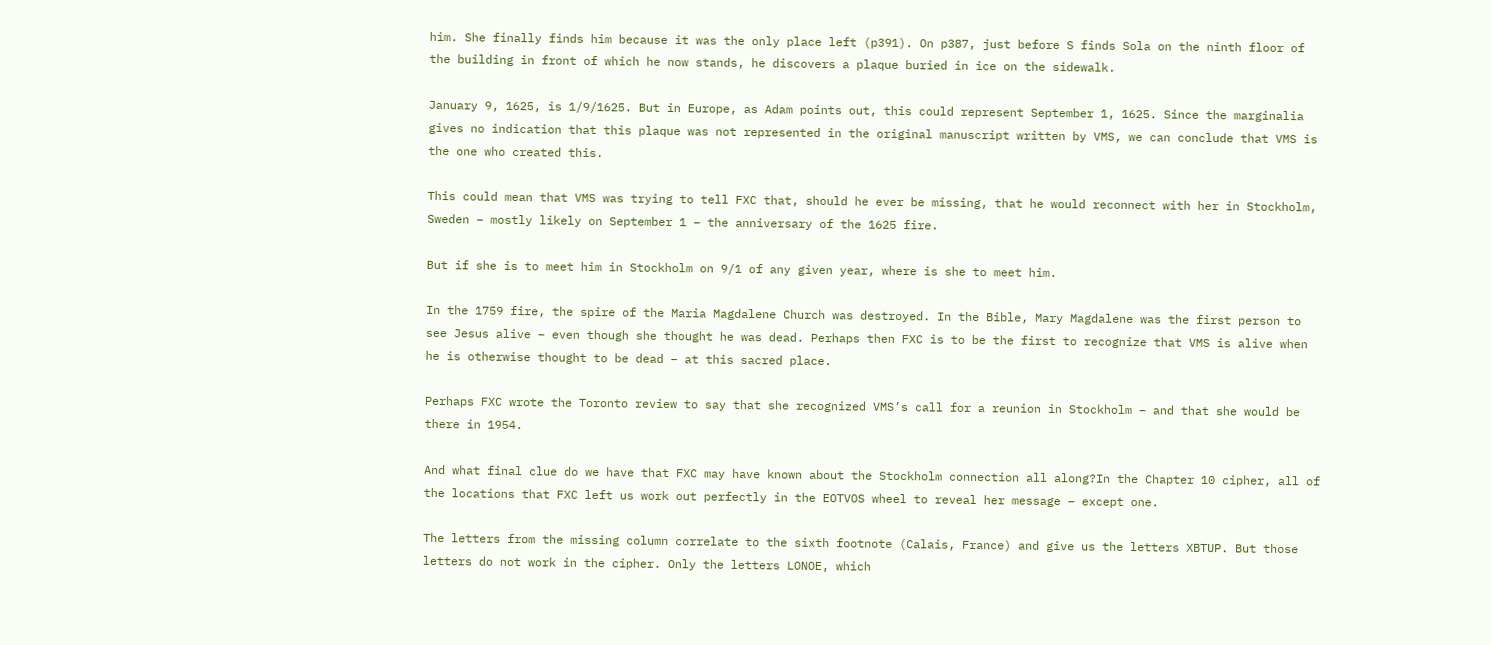him. She finally finds him because it was the only place left (p391). On p387, just before S finds Sola on the ninth floor of the building in front of which he now stands, he discovers a plaque buried in ice on the sidewalk.

January 9, 1625, is 1/9/1625. But in Europe, as Adam points out, this could represent September 1, 1625. Since the marginalia gives no indication that this plaque was not represented in the original manuscript written by VMS, we can conclude that VMS is the one who created this.

This could mean that VMS was trying to tell FXC that, should he ever be missing, that he would reconnect with her in Stockholm, Sweden – mostly likely on September 1 – the anniversary of the 1625 fire.

But if she is to meet him in Stockholm on 9/1 of any given year, where is she to meet him.

In the 1759 fire, the spire of the Maria Magdalene Church was destroyed. In the Bible, Mary Magdalene was the first person to see Jesus alive – even though she thought he was dead. Perhaps then FXC is to be the first to recognize that VMS is alive when he is otherwise thought to be dead – at this sacred place.

Perhaps FXC wrote the Toronto review to say that she recognized VMS’s call for a reunion in Stockholm – and that she would be there in 1954.

And what final clue do we have that FXC may have known about the Stockholm connection all along?In the Chapter 10 cipher, all of the locations that FXC left us work out perfectly in the EOTVOS wheel to reveal her message – except one.

The letters from the missing column correlate to the sixth footnote (Calais, France) and give us the letters XBTUP. But those letters do not work in the cipher. Only the letters LONOE, which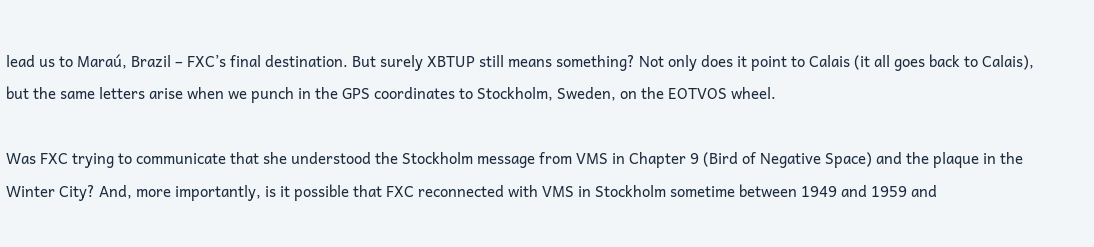lead us to Maraú, Brazil – FXC’s final destination. But surely XBTUP still means something? Not only does it point to Calais (it all goes back to Calais), but the same letters arise when we punch in the GPS coordinates to Stockholm, Sweden, on the EOTVOS wheel.

Was FXC trying to communicate that she understood the Stockholm message from VMS in Chapter 9 (Bird of Negative Space) and the plaque in the Winter City? And, more importantly, is it possible that FXC reconnected with VMS in Stockholm sometime between 1949 and 1959 and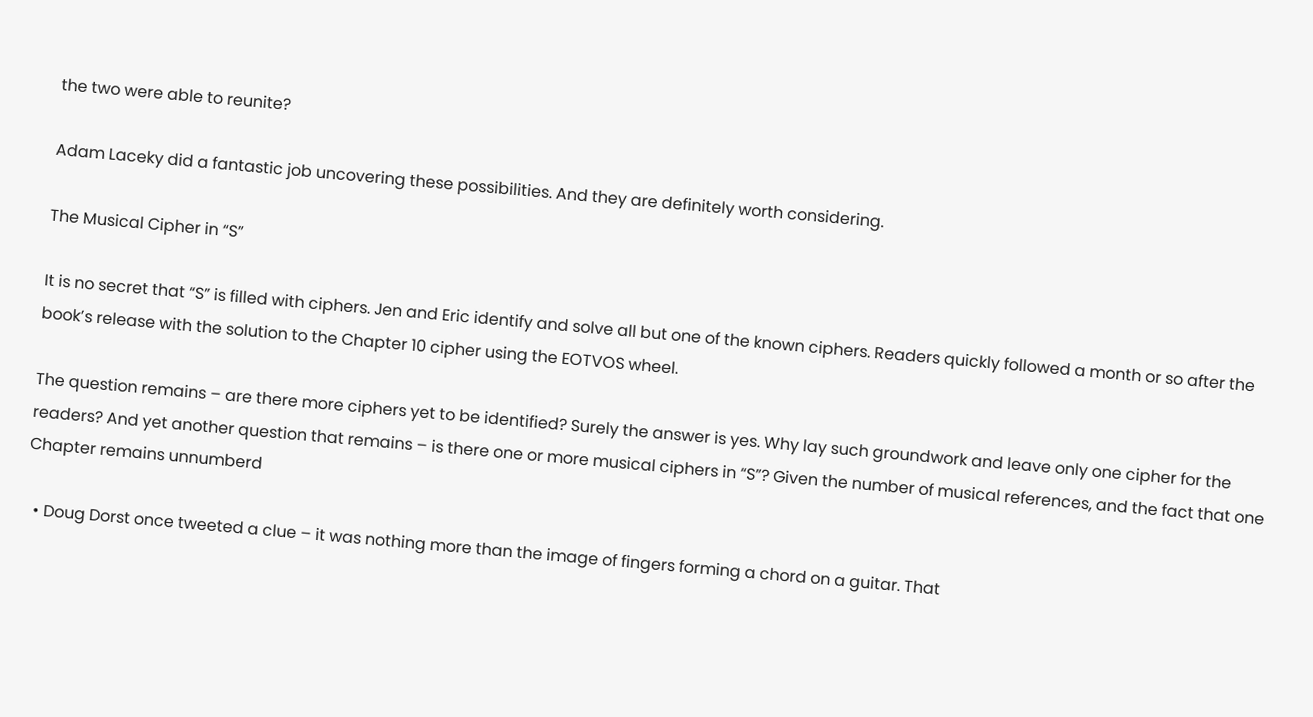the two were able to reunite?

Adam Laceky did a fantastic job uncovering these possibilities. And they are definitely worth considering.

The Musical Cipher in “S”

It is no secret that “S” is filled with ciphers. Jen and Eric identify and solve all but one of the known ciphers. Readers quickly followed a month or so after the book’s release with the solution to the Chapter 10 cipher using the EOTVOS wheel.

The question remains – are there more ciphers yet to be identified? Surely the answer is yes. Why lay such groundwork and leave only one cipher for the readers? And yet another question that remains – is there one or more musical ciphers in “S”? Given the number of musical references, and the fact that one Chapter remains unnumberd

  • Doug Dorst once tweeted a clue – it was nothing more than the image of fingers forming a chord on a guitar. That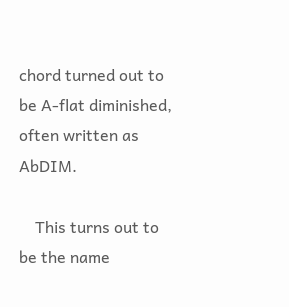chord turned out to be A-flat diminished, often written as AbDIM.

    This turns out to be the name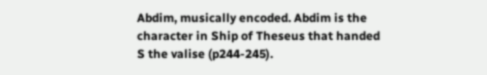Abdim, musically encoded. Abdim is the character in Ship of Theseus that handed S the valise (p244-245).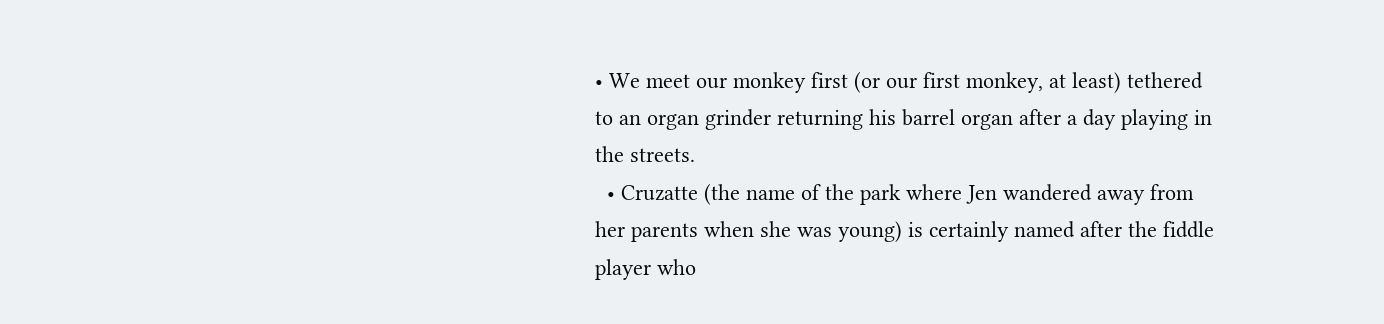• We meet our monkey first (or our first monkey, at least) tethered to an organ grinder returning his barrel organ after a day playing in the streets.
  • Cruzatte (the name of the park where Jen wandered away from her parents when she was young) is certainly named after the fiddle player who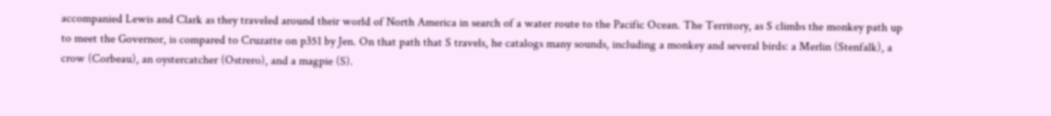accompanied Lewis and Clark as they traveled around their world of North America in search of a water route to the Pacific Ocean. The Territory, as S climbs the monkey path up to meet the Governor, is compared to Cruzatte on p351 by Jen. On that path that S travels, he catalogs many sounds, including a monkey and several birds: a Merlin (Stenfalk), a crow (Corbeau), an oystercatcher (Ostrero), and a magpie (S).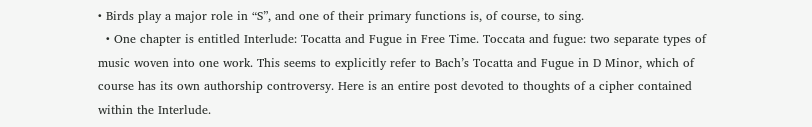• Birds play a major role in “S”, and one of their primary functions is, of course, to sing.
  • One chapter is entitled Interlude: Tocatta and Fugue in Free Time. Toccata and fugue: two separate types of music woven into one work. This seems to explicitly refer to Bach’s Tocatta and Fugue in D Minor, which of course has its own authorship controversy. Here is an entire post devoted to thoughts of a cipher contained within the Interlude.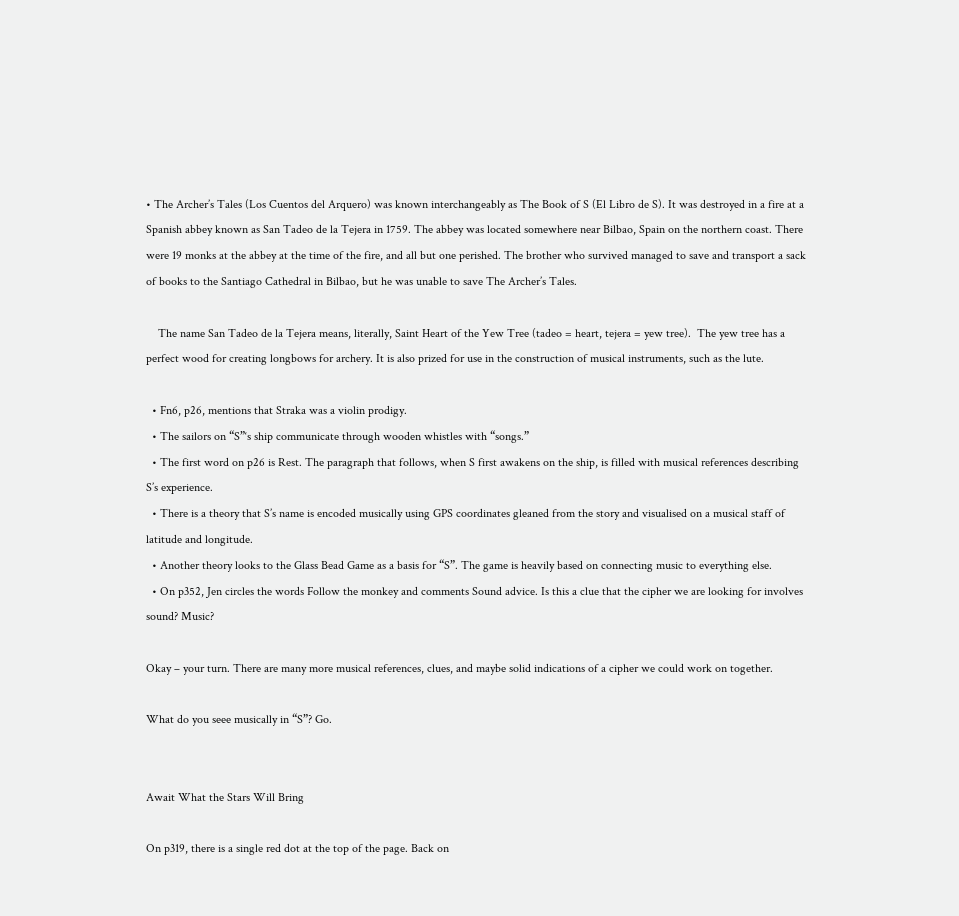• The Archer’s Tales (Los Cuentos del Arquero) was known interchangeably as The Book of S (El Libro de S). It was destroyed in a fire at a Spanish abbey known as San Tadeo de la Tejera in 1759. The abbey was located somewhere near Bilbao, Spain on the northern coast. There were 19 monks at the abbey at the time of the fire, and all but one perished. The brother who survived managed to save and transport a sack of books to the Santiago Cathedral in Bilbao, but he was unable to save The Archer’s Tales.

    The name San Tadeo de la Tejera means, literally, Saint Heart of the Yew Tree (tadeo = heart, tejera = yew tree).  The yew tree has a perfect wood for creating longbows for archery. It is also prized for use in the construction of musical instruments, such as the lute.

  • Fn6, p26, mentions that Straka was a violin prodigy.
  • The sailors on “S”‘s ship communicate through wooden whistles with “songs.”
  • The first word on p26 is Rest. The paragraph that follows, when S first awakens on the ship, is filled with musical references describing S’s experience.
  • There is a theory that S’s name is encoded musically using GPS coordinates gleaned from the story and visualised on a musical staff of latitude and longitude.
  • Another theory looks to the Glass Bead Game as a basis for “S”. The game is heavily based on connecting music to everything else.
  • On p352, Jen circles the words Follow the monkey and comments Sound advice. Is this a clue that the cipher we are looking for involves sound? Music?

Okay – your turn. There are many more musical references, clues, and maybe solid indications of a cipher we could work on together.

What do you seee musically in “S”? Go.


Await What the Stars Will Bring

On p319, there is a single red dot at the top of the page. Back on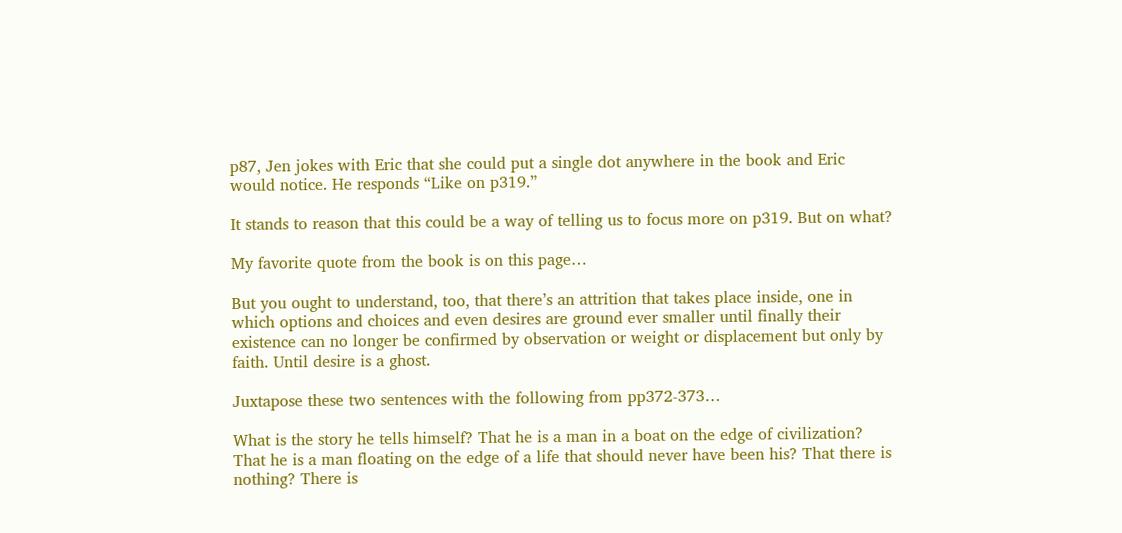p87, Jen jokes with Eric that she could put a single dot anywhere in the book and Eric would notice. He responds “Like on p319.”

It stands to reason that this could be a way of telling us to focus more on p319. But on what?

My favorite quote from the book is on this page…

But you ought to understand, too, that there’s an attrition that takes place inside, one in which options and choices and even desires are ground ever smaller until finally their existence can no longer be confirmed by observation or weight or displacement but only by faith. Until desire is a ghost.

Juxtapose these two sentences with the following from pp372-373…

What is the story he tells himself? That he is a man in a boat on the edge of civilization? That he is a man floating on the edge of a life that should never have been his? That there is nothing? There is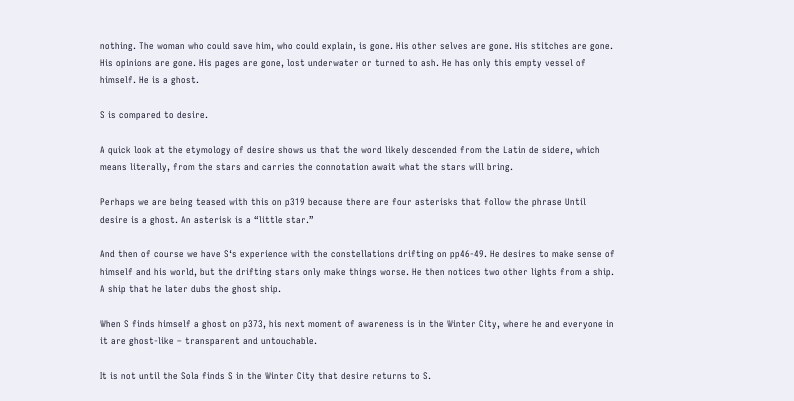nothing. The woman who could save him, who could explain, is gone. His other selves are gone. His stitches are gone. His opinions are gone. His pages are gone, lost underwater or turned to ash. He has only this empty vessel of himself. He is a ghost.

S is compared to desire.

A quick look at the etymology of desire shows us that the word likely descended from the Latin de sidere, which means literally, from the stars and carries the connotation await what the stars will bring.

Perhaps we are being teased with this on p319 because there are four asterisks that follow the phrase Until desire is a ghost. An asterisk is a “little star.”

And then of course we have S‘s experience with the constellations drifting on pp46-49. He desires to make sense of himself and his world, but the drifting stars only make things worse. He then notices two other lights from a ship. A ship that he later dubs the ghost ship.

When S finds himself a ghost on p373, his next moment of awareness is in the Winter City, where he and everyone in it are ghost-like – transparent and untouchable.

It is not until the Sola finds S in the Winter City that desire returns to S.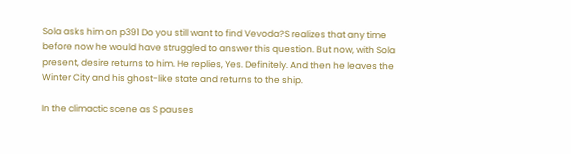Sola asks him on p391 Do you still want to find Vevoda?S realizes that any time before now he would have struggled to answer this question. But now, with Sola present, desire returns to him. He replies, Yes. Definitely. And then he leaves the Winter City and his ghost-like state and returns to the ship.

In the climactic scene as S pauses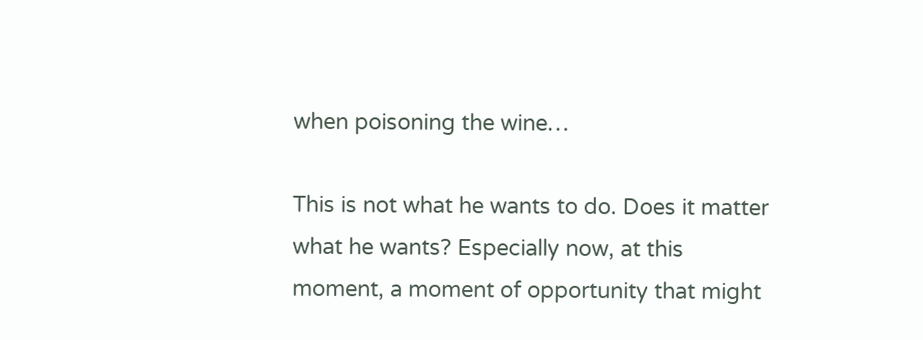when poisoning the wine…

This is not what he wants to do. Does it matter what he wants? Especially now, at this moment, a moment of opportunity that might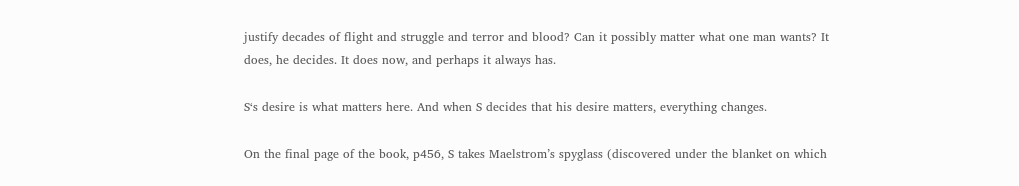justify decades of flight and struggle and terror and blood? Can it possibly matter what one man wants? It does, he decides. It does now, and perhaps it always has.

S‘s desire is what matters here. And when S decides that his desire matters, everything changes.

On the final page of the book, p456, S takes Maelstrom’s spyglass (discovered under the blanket on which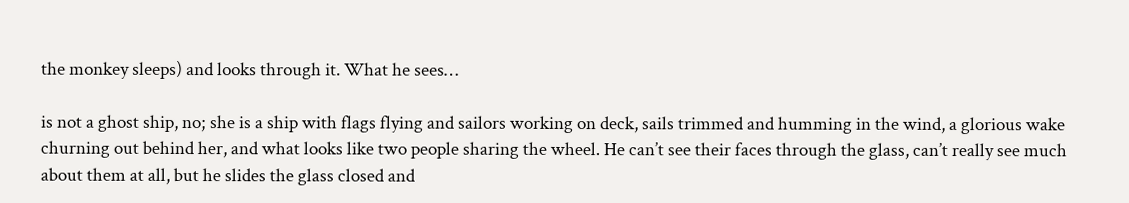the monkey sleeps) and looks through it. What he sees…

is not a ghost ship, no; she is a ship with flags flying and sailors working on deck, sails trimmed and humming in the wind, a glorious wake churning out behind her, and what looks like two people sharing the wheel. He can’t see their faces through the glass, can’t really see much about them at all, but he slides the glass closed and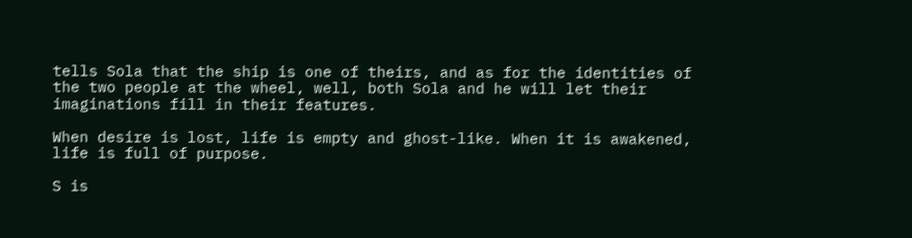tells Sola that the ship is one of theirs, and as for the identities of the two people at the wheel, well, both Sola and he will let their imaginations fill in their features.

When desire is lost, life is empty and ghost-like. When it is awakened, life is full of purpose.

S is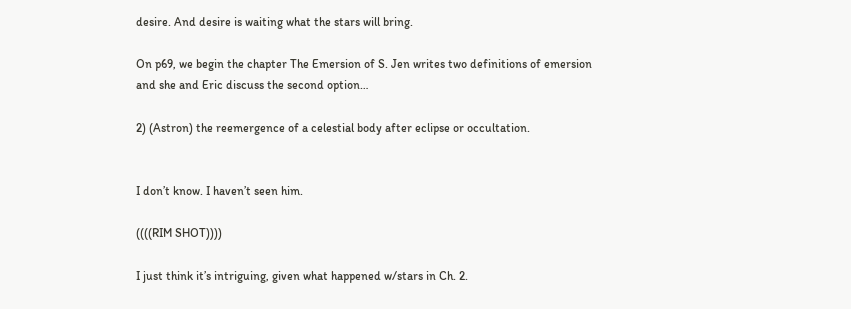desire. And desire is waiting what the stars will bring.

On p69, we begin the chapter The Emersion of S. Jen writes two definitions of emersion and she and Eric discuss the second option…

2) (Astron) the reemergence of a celestial body after eclipse or occultation.


I don’t know. I haven’t seen him.

((((RIM SHOT))))

I just think it’s intriguing, given what happened w/stars in Ch. 2.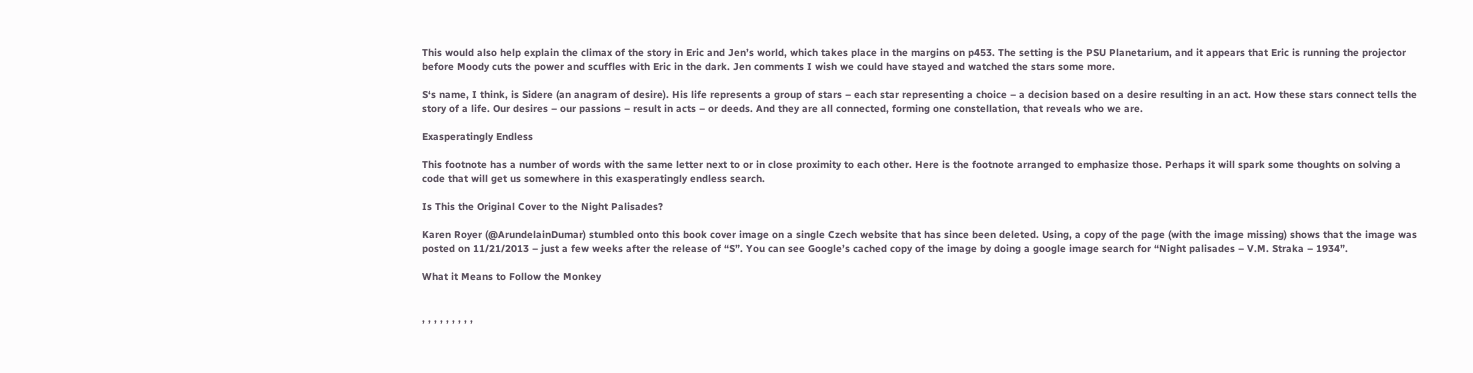This would also help explain the climax of the story in Eric and Jen’s world, which takes place in the margins on p453. The setting is the PSU Planetarium, and it appears that Eric is running the projector before Moody cuts the power and scuffles with Eric in the dark. Jen comments I wish we could have stayed and watched the stars some more.

S‘s name, I think, is Sidere (an anagram of desire). His life represents a group of stars – each star representing a choice – a decision based on a desire resulting in an act. How these stars connect tells the story of a life. Our desires – our passions – result in acts – or deeds. And they are all connected, forming one constellation, that reveals who we are.

Exasperatingly Endless

This footnote has a number of words with the same letter next to or in close proximity to each other. Here is the footnote arranged to emphasize those. Perhaps it will spark some thoughts on solving a code that will get us somewhere in this exasperatingly endless search.

Is This the Original Cover to the Night Palisades?

Karen Royer (@ArundelainDumar) stumbled onto this book cover image on a single Czech website that has since been deleted. Using, a copy of the page (with the image missing) shows that the image was posted on 11/21/2013 – just a few weeks after the release of “S”. You can see Google’s cached copy of the image by doing a google image search for “Night palisades – V.M. Straka – 1934”.

What it Means to Follow the Monkey


, , , , , , , , ,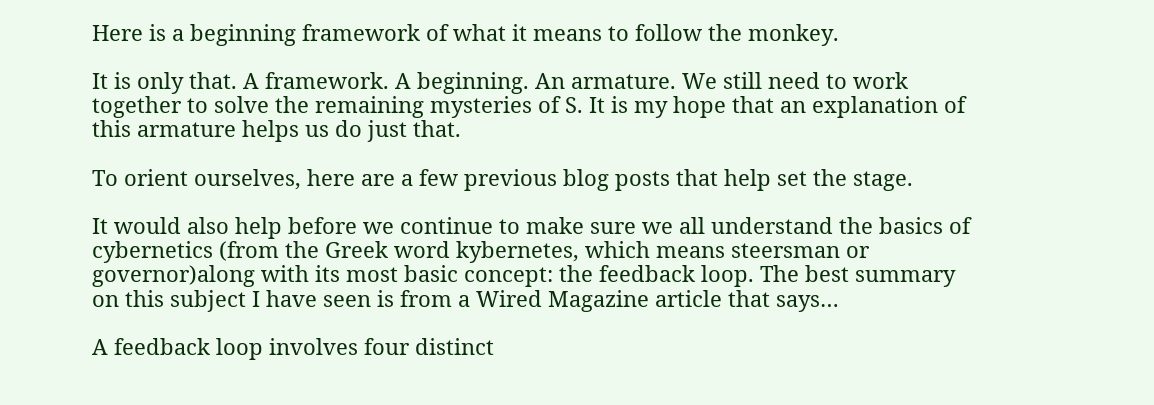Here is a beginning framework of what it means to follow the monkey.

It is only that. A framework. A beginning. An armature. We still need to work together to solve the remaining mysteries of S. It is my hope that an explanation of this armature helps us do just that.

To orient ourselves, here are a few previous blog posts that help set the stage.

It would also help before we continue to make sure we all understand the basics of  cybernetics (from the Greek word kybernetes, which means steersman or governor)along with its most basic concept: the feedback loop. The best summary on this subject I have seen is from a Wired Magazine article that says…

A feedback loop involves four distinct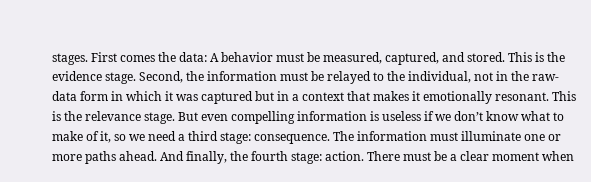stages. First comes the data: A behavior must be measured, captured, and stored. This is the evidence stage. Second, the information must be relayed to the individual, not in the raw-data form in which it was captured but in a context that makes it emotionally resonant. This is the relevance stage. But even compelling information is useless if we don’t know what to make of it, so we need a third stage: consequence. The information must illuminate one or more paths ahead. And finally, the fourth stage: action. There must be a clear moment when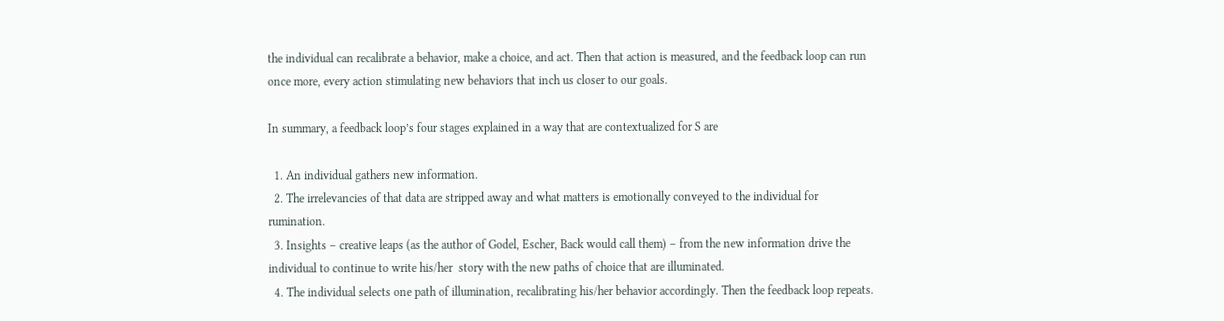the individual can recalibrate a behavior, make a choice, and act. Then that action is measured, and the feedback loop can run once more, every action stimulating new behaviors that inch us closer to our goals.

In summary, a feedback loop’s four stages explained in a way that are contextualized for S are

  1. An individual gathers new information.
  2. The irrelevancies of that data are stripped away and what matters is emotionally conveyed to the individual for rumination.
  3. Insights – creative leaps (as the author of Godel, Escher, Back would call them) – from the new information drive the individual to continue to write his/her  story with the new paths of choice that are illuminated.
  4. The individual selects one path of illumination, recalibrating his/her behavior accordingly. Then the feedback loop repeats.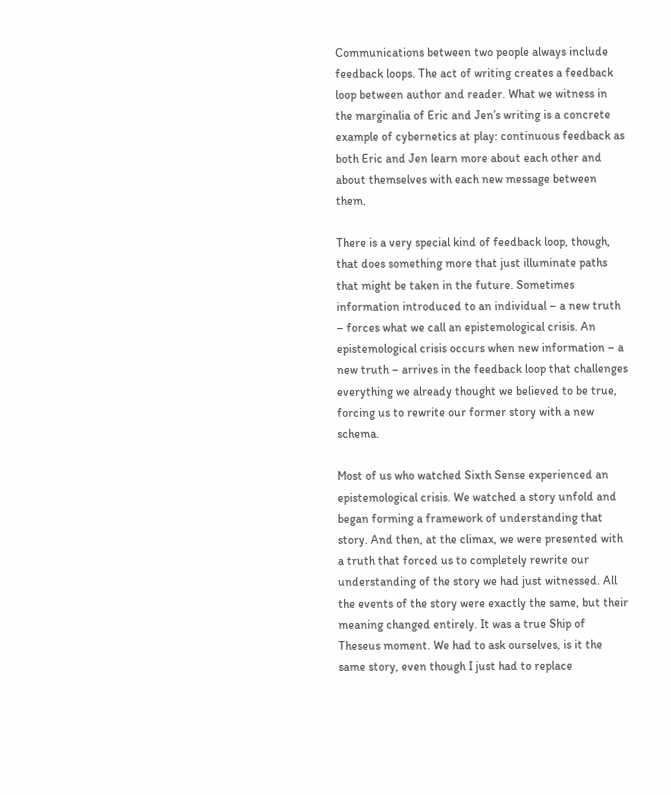Communications between two people always include feedback loops. The act of writing creates a feedback loop between author and reader. What we witness in the marginalia of Eric and Jen’s writing is a concrete example of cybernetics at play: continuous feedback as both Eric and Jen learn more about each other and about themselves with each new message between them.

There is a very special kind of feedback loop, though, that does something more that just illuminate paths that might be taken in the future. Sometimes information introduced to an individual – a new truth – forces what we call an epistemological crisis. An epistemological crisis occurs when new information – a new truth – arrives in the feedback loop that challenges everything we already thought we believed to be true, forcing us to rewrite our former story with a new schema.

Most of us who watched Sixth Sense experienced an epistemological crisis. We watched a story unfold and began forming a framework of understanding that story. And then, at the climax, we were presented with a truth that forced us to completely rewrite our understanding of the story we had just witnessed. All the events of the story were exactly the same, but their meaning changed entirely. It was a true Ship of Theseus moment. We had to ask ourselves, is it the same story, even though I just had to replace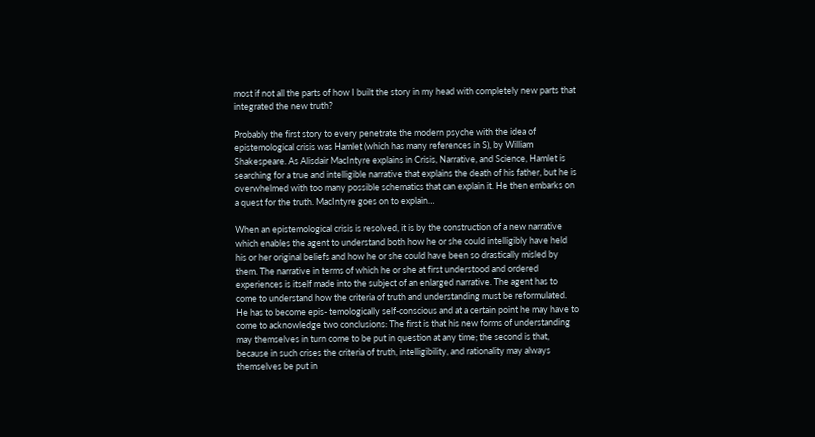most if not all the parts of how I built the story in my head with completely new parts that integrated the new truth?

Probably the first story to every penetrate the modern psyche with the idea of epistemological crisis was Hamlet (which has many references in S), by William Shakespeare. As Alisdair MacIntyre explains in Crisis, Narrative, and Science, Hamlet is searching for a true and intelligible narrative that explains the death of his father, but he is overwhelmed with too many possible schematics that can explain it. He then embarks on a quest for the truth. MacIntyre goes on to explain…

When an epistemological crisis is resolved, it is by the construction of a new narrative which enables the agent to understand both how he or she could intelligibly have held his or her original beliefs and how he or she could have been so drastically misled by them. The narrative in terms of which he or she at first understood and ordered experiences is itself made into the subject of an enlarged narrative. The agent has to come to understand how the criteria of truth and understanding must be reformulated. He has to become epis- temologically self-conscious and at a certain point he may have to come to acknowledge two conclusions: The first is that his new forms of understanding may themselves in turn come to be put in question at any time; the second is that, because in such crises the criteria of truth, intelligibility, and rationality may always themselves be put in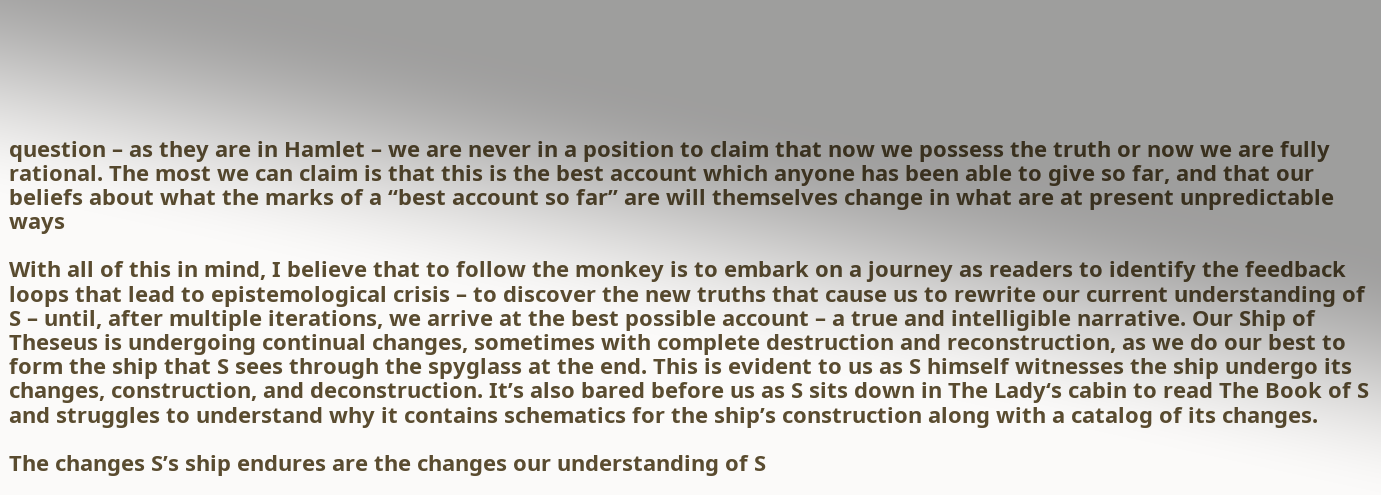question – as they are in Hamlet – we are never in a position to claim that now we possess the truth or now we are fully rational. The most we can claim is that this is the best account which anyone has been able to give so far, and that our beliefs about what the marks of a “best account so far” are will themselves change in what are at present unpredictable ways

With all of this in mind, I believe that to follow the monkey is to embark on a journey as readers to identify the feedback loops that lead to epistemological crisis – to discover the new truths that cause us to rewrite our current understanding of S – until, after multiple iterations, we arrive at the best possible account – a true and intelligible narrative. Our Ship of Theseus is undergoing continual changes, sometimes with complete destruction and reconstruction, as we do our best to form the ship that S sees through the spyglass at the end. This is evident to us as S himself witnesses the ship undergo its changes, construction, and deconstruction. It’s also bared before us as S sits down in The Lady‘s cabin to read The Book of S and struggles to understand why it contains schematics for the ship’s construction along with a catalog of its changes.

The changes S’s ship endures are the changes our understanding of S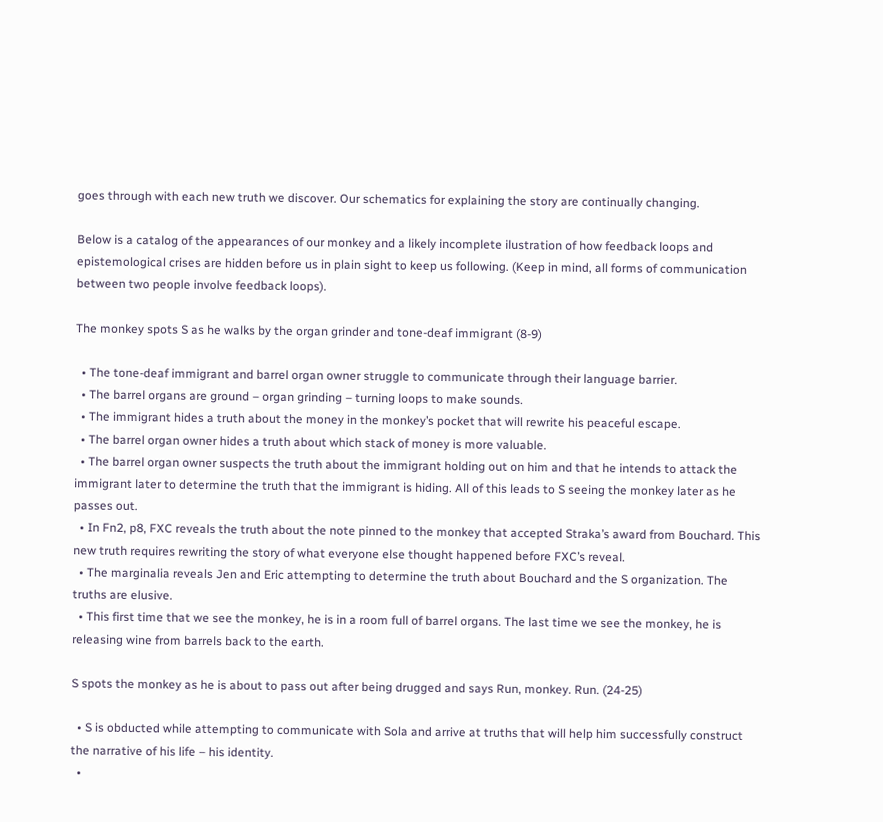goes through with each new truth we discover. Our schematics for explaining the story are continually changing.

Below is a catalog of the appearances of our monkey and a likely incomplete ilustration of how feedback loops and epistemological crises are hidden before us in plain sight to keep us following. (Keep in mind, all forms of communication between two people involve feedback loops).

The monkey spots S as he walks by the organ grinder and tone-deaf immigrant (8-9)

  • The tone-deaf immigrant and barrel organ owner struggle to communicate through their language barrier.
  • The barrel organs are ground – organ grinding – turning loops to make sounds.
  • The immigrant hides a truth about the money in the monkey’s pocket that will rewrite his peaceful escape.
  • The barrel organ owner hides a truth about which stack of money is more valuable.
  • The barrel organ owner suspects the truth about the immigrant holding out on him and that he intends to attack the immigrant later to determine the truth that the immigrant is hiding. All of this leads to S seeing the monkey later as he passes out.
  • In Fn2, p8, FXC reveals the truth about the note pinned to the monkey that accepted Straka’s award from Bouchard. This new truth requires rewriting the story of what everyone else thought happened before FXC’s reveal.
  • The marginalia reveals Jen and Eric attempting to determine the truth about Bouchard and the S organization. The truths are elusive.
  • This first time that we see the monkey, he is in a room full of barrel organs. The last time we see the monkey, he is releasing wine from barrels back to the earth.

S spots the monkey as he is about to pass out after being drugged and says Run, monkey. Run. (24-25)

  • S is obducted while attempting to communicate with Sola and arrive at truths that will help him successfully construct the narrative of his life – his identity.
  •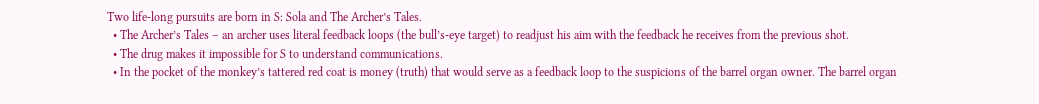Two life-long pursuits are born in S: Sola and The Archer’s Tales.
  • The Archer’s Tales – an archer uses literal feedback loops (the bull’s-eye target) to readjust his aim with the feedback he receives from the previous shot.
  • The drug makes it impossible for S to understand communications.
  • In the pocket of the monkey’s tattered red coat is money (truth) that would serve as a feedback loop to the suspicions of the barrel organ owner. The barrel organ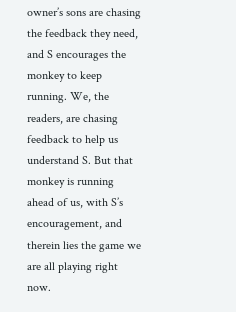owner’s sons are chasing the feedback they need, and S encourages the monkey to keep running. We, the readers, are chasing feedback to help us understand S. But that monkey is running ahead of us, with S’s encouragement, and therein lies the game we are all playing right now.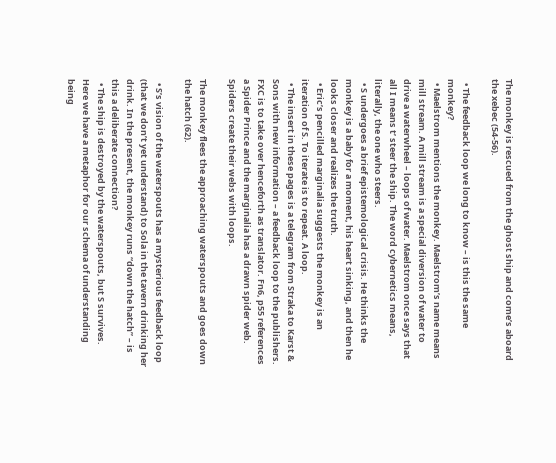The monkey is rescued from the ghost ship and come’s aboard the xebec (54-56).

  • The feedback loop we long to know – is this the same monkey?
  • Maelstrom mentions the monkey. Maelstrom’s name means mill stream. A mill stream is a special diversion of water to drive a waterwheel – loops of water. Maelstrom once says that all I means t’ steer the ship. The word cybernetics means, literally, the one who steers.
  • S undergoes a brief epistemological crisis. He thinks the monkey is a baby for a moment, his heart sinking, and then he looks closer and realizes the truth.
  • Eric’s pencilled marginalia suggests the monkey is an iteration of S. To iterate is to repeat. A loop.
  • The insert in these pages is a telegram from Straka to Karst & Sons with new information – a feedback loop to the publishers. FXC is to take over henceforth as translator. Fn6, p55 references a Spider Prince and the marginalia has a drawn spider web. Spiders create their webs with loops.

The monkey flees the approaching waterspouts and goes down the hatch (62).

  • S’s vision of the waterspouts has a mysterious feedback loop (that we don’t yet understand) to Sola in the tavern drinking her drink. In the present, the monkey runs “down the hatch” – is this a deliberate connection?
  • The ship is destroyed by the waterspouts, but S survives. Here we have a metaphor for our schema of understanding being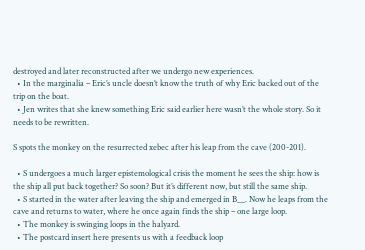destroyed and later reconstructed after we undergo new experiences.
  • In the marginalia – Eric’s uncle doesn’t know the truth of why Eric backed out of the trip on the boat.
  • Jen writes that she knew something Eric said earlier here wasn’t the whole story. So it needs to be rewritten.

S spots the monkey on the resurrected xebec after his leap from the cave (200-201).

  • S undergoes a much larger epistemological crisis the moment he sees the ship: how is the ship all put back together? So soon? But it’s different now, but still the same ship.
  • S started in the water after leaving the ship and emerged in B__. Now he leaps from the cave and returns to water, where he once again finds the ship – one large loop.
  • The monkey is swinging loops in the halyard.
  • The postcard insert here presents us with a feedback loop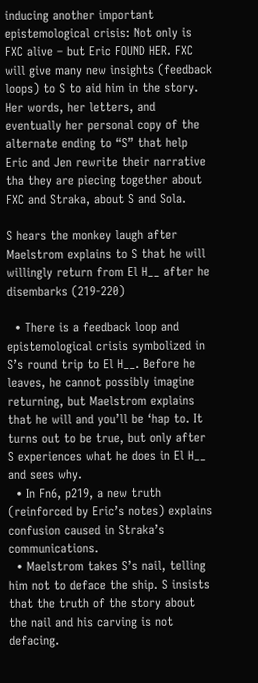inducing another important epistemological crisis: Not only is FXC alive – but Eric FOUND HER. FXC will give many new insights (feedback loops) to S to aid him in the story. Her words, her letters, and eventually her personal copy of the alternate ending to “S” that help Eric and Jen rewrite their narrative tha they are piecing together about FXC and Straka, about S and Sola.

S hears the monkey laugh after Maelstrom explains to S that he will willingly return from El H__ after he disembarks (219-220)

  • There is a feedback loop and epistemological crisis symbolized in S’s round trip to El H__. Before he leaves, he cannot possibly imagine returning, but Maelstrom explains that he will and you’ll be ‘hap to. It turns out to be true, but only after S experiences what he does in El H__ and sees why.
  • In Fn6, p219, a new truth (reinforced by Eric’s notes) explains confusion caused in Straka’s communications.
  • Maelstrom takes S’s nail, telling him not to deface the ship. S insists that the truth of the story about the nail and his carving is not defacing.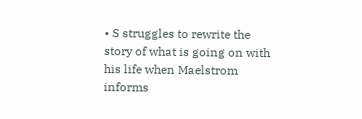• S struggles to rewrite the story of what is going on with his life when Maelstrom informs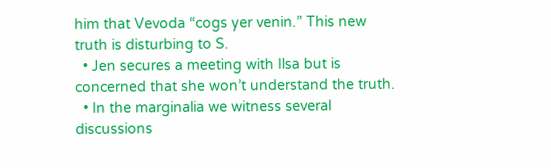him that Vevoda “cogs yer venin.” This new truth is disturbing to S.
  • Jen secures a meeting with Ilsa but is concerned that she won’t understand the truth.
  • In the marginalia we witness several discussions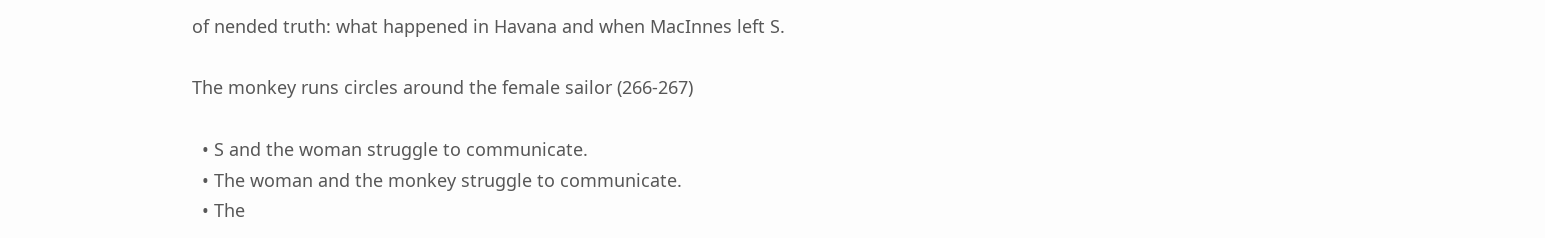of nended truth: what happened in Havana and when MacInnes left S.

The monkey runs circles around the female sailor (266-267)

  • S and the woman struggle to communicate.
  • The woman and the monkey struggle to communicate.
  • The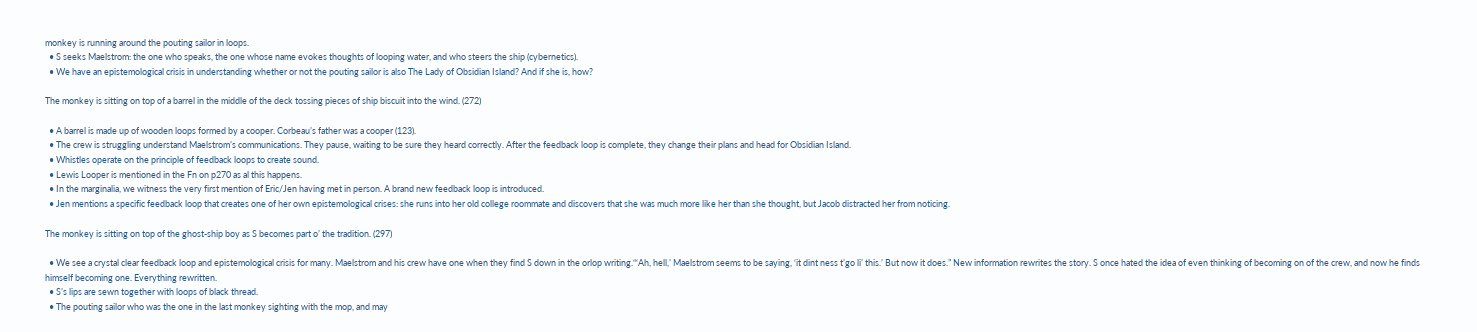monkey is running around the pouting sailor in loops.
  • S seeks Maelstrom: the one who speaks, the one whose name evokes thoughts of looping water, and who steers the ship (cybernetics).
  • We have an epistemological crisis in understanding whether or not the pouting sailor is also The Lady of Obsidian Island? And if she is, how?

The monkey is sitting on top of a barrel in the middle of the deck tossing pieces of ship biscuit into the wind. (272)

  • A barrel is made up of wooden loops formed by a cooper. Corbeau’s father was a cooper (123).
  • The crew is struggling understand Maelstrom’s communications. They pause, waiting to be sure they heard correctly. After the feedback loop is complete, they change their plans and head for Obsidian Island.
  • Whistles operate on the principle of feedback loops to create sound.
  • Lewis Looper is mentioned in the Fn on p270 as al this happens.
  • In the marginalia, we witness the very first mention of Eric/Jen having met in person. A brand new feedback loop is introduced.
  • Jen mentions a specific feedback loop that creates one of her own epistemological crises: she runs into her old college roommate and discovers that she was much more like her than she thought, but Jacob distracted her from noticing.

The monkey is sitting on top of the ghost-ship boy as S becomes part o’ the tradition. (297)

  • We see a crystal clear feedback loop and epistemological crisis for many. Maelstrom and his crew have one when they find S down in the orlop writing.“‘Ah, hell,’ Maelstrom seems to be saying, ‘it dint ness t’go li’ this.’ But now it does.” New information rewrites the story. S once hated the idea of even thinking of becoming on of the crew, and now he finds himself becoming one. Everything rewritten.
  • S’s lips are sewn together with loops of black thread.
  • The pouting sailor who was the one in the last monkey sighting with the mop, and may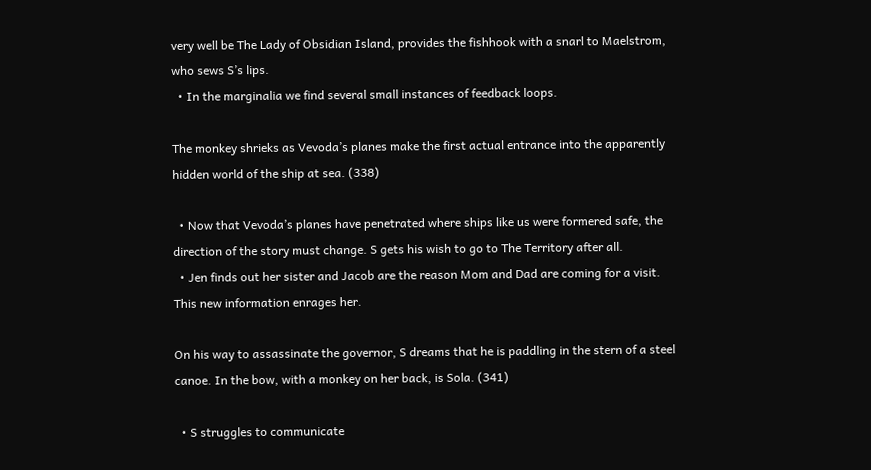very well be The Lady of Obsidian Island, provides the fishhook with a snarl to Maelstrom, who sews S’s lips.
  • In the marginalia we find several small instances of feedback loops.

The monkey shrieks as Vevoda’s planes make the first actual entrance into the apparently hidden world of the ship at sea. (338)

  • Now that Vevoda’s planes have penetrated where ships like us were formered safe, the direction of the story must change. S gets his wish to go to The Territory after all.
  • Jen finds out her sister and Jacob are the reason Mom and Dad are coming for a visit. This new information enrages her.

On his way to assassinate the governor, S dreams that he is paddling in the stern of a steel canoe. In the bow, with a monkey on her back, is Sola. (341)

  • S struggles to communicate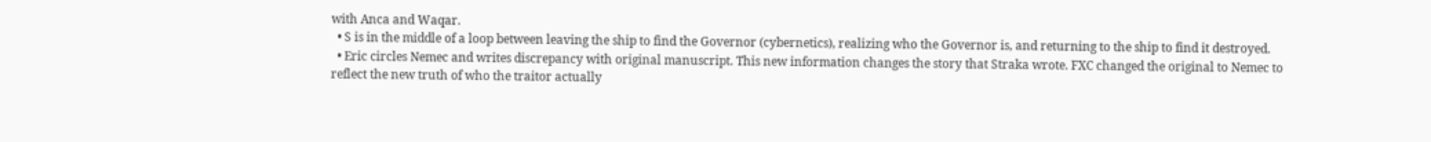with Anca and Waqar.
  • S is in the middle of a loop between leaving the ship to find the Governor (cybernetics), realizing who the Governor is, and returning to the ship to find it destroyed.
  • Eric circles Nemec and writes discrepancy with original manuscript. This new information changes the story that Straka wrote. FXC changed the original to Nemec to reflect the new truth of who the traitor actually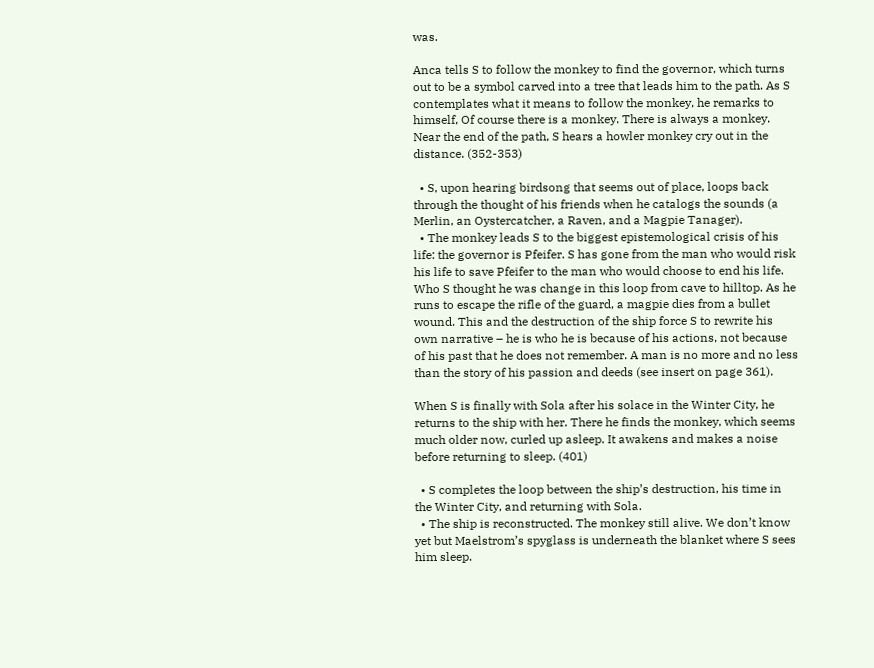was.

Anca tells S to follow the monkey to find the governor, which turns out to be a symbol carved into a tree that leads him to the path. As S contemplates what it means to follow the monkey, he remarks to himself, Of course there is a monkey. There is always a monkey. Near the end of the path, S hears a howler monkey cry out in the distance. (352-353)

  • S, upon hearing birdsong that seems out of place, loops back through the thought of his friends when he catalogs the sounds (a Merlin, an Oystercatcher, a Raven, and a Magpie Tanager).
  • The monkey leads S to the biggest epistemological crisis of his life: the governor is Pfeifer. S has gone from the man who would risk his life to save Pfeifer to the man who would choose to end his life. Who S thought he was change in this loop from cave to hilltop. As he runs to escape the rifle of the guard, a magpie dies from a bullet wound. This and the destruction of the ship force S to rewrite his own narrative – he is who he is because of his actions, not because of his past that he does not remember. A man is no more and no less than the story of his passion and deeds (see insert on page 361).

When S is finally with Sola after his solace in the Winter City, he returns to the ship with her. There he finds the monkey, which seems much older now, curled up asleep. It awakens and makes a noise before returning to sleep. (401)

  • S completes the loop between the ship’s destruction, his time in the Winter City, and returning with Sola.
  • The ship is reconstructed. The monkey still alive. We don’t know yet but Maelstrom’s spyglass is underneath the blanket where S sees him sleep.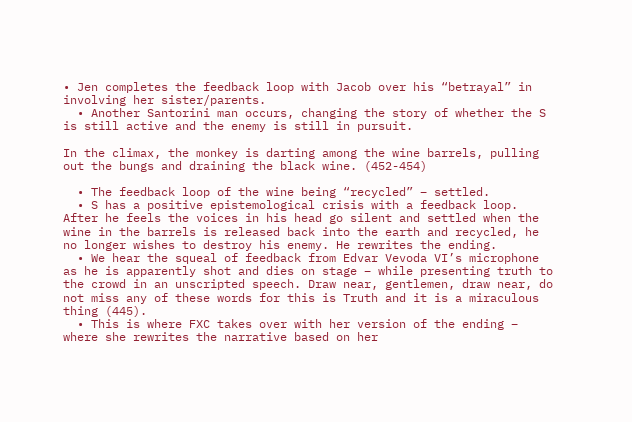• Jen completes the feedback loop with Jacob over his “betrayal” in involving her sister/parents.
  • Another Santorini man occurs, changing the story of whether the S is still active and the enemy is still in pursuit.

In the climax, the monkey is darting among the wine barrels, pulling out the bungs and draining the black wine. (452-454)

  • The feedback loop of the wine being “recycled” – settled.
  • S has a positive epistemological crisis with a feedback loop. After he feels the voices in his head go silent and settled when the wine in the barrels is released back into the earth and recycled, he no longer wishes to destroy his enemy. He rewrites the ending.
  • We hear the squeal of feedback from Edvar Vevoda VI’s microphone as he is apparently shot and dies on stage – while presenting truth to the crowd in an unscripted speech. Draw near, gentlemen, draw near, do not miss any of these words for this is Truth and it is a miraculous thing (445).
  • This is where FXC takes over with her version of the ending – where she rewrites the narrative based on her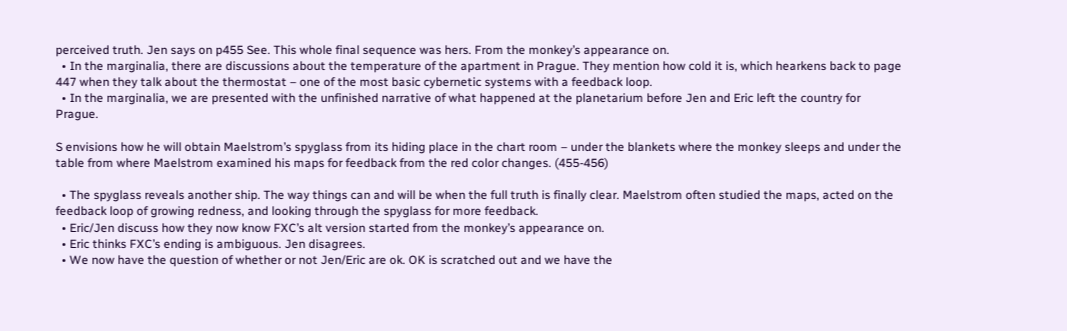perceived truth. Jen says on p455 See. This whole final sequence was hers. From the monkey’s appearance on.
  • In the marginalia, there are discussions about the temperature of the apartment in Prague. They mention how cold it is, which hearkens back to page 447 when they talk about the thermostat – one of the most basic cybernetic systems with a feedback loop.
  • In the marginalia, we are presented with the unfinished narrative of what happened at the planetarium before Jen and Eric left the country for Prague.

S envisions how he will obtain Maelstrom’s spyglass from its hiding place in the chart room – under the blankets where the monkey sleeps and under the table from where Maelstrom examined his maps for feedback from the red color changes. (455-456)

  • The spyglass reveals another ship. The way things can and will be when the full truth is finally clear. Maelstrom often studied the maps, acted on the feedback loop of growing redness, and looking through the spyglass for more feedback.
  • Eric/Jen discuss how they now know FXC’s alt version started from the monkey’s appearance on.
  • Eric thinks FXC’s ending is ambiguous. Jen disagrees.
  • We now have the question of whether or not Jen/Eric are ok. OK is scratched out and we have the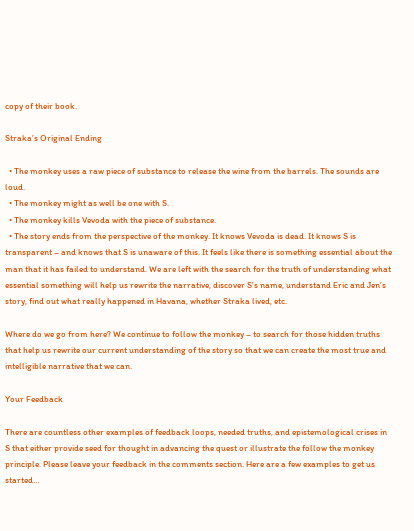copy of their book.

Straka’s Original Ending

  • The monkey uses a raw piece of substance to release the wine from the barrels. The sounds are loud.
  • The monkey might as well be one with S.
  • The monkey kills Vevoda with the piece of substance.
  • The story ends from the perspective of the monkey. It knows Vevoda is dead. It knows S is transparent – and knows that S is unaware of this. It feels like there is something essential about the man that it has failed to understand. We are left with the search for the truth of understanding what essential something will help us rewrite the narrative, discover S’s name, understand Eric and Jen’s story, find out what really happened in Havana, whether Straka lived, etc.

Where do we go from here? We continue to follow the monkey – to search for those hidden truths that help us rewrite our current understanding of the story so that we can create the most true and intelligible narrative that we can.

Your Feedback

There are countless other examples of feedback loops, needed truths, and epistemological crises in S that either provide seed for thought in advancing the quest or illustrate the follow the monkey principle. Please leave your feedback in the comments section. Here are a few examples to get us started…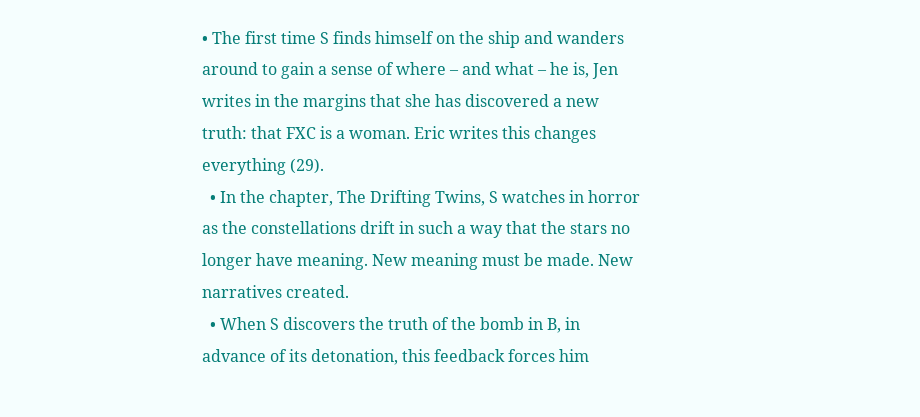• The first time S finds himself on the ship and wanders around to gain a sense of where – and what – he is, Jen writes in the margins that she has discovered a new truth: that FXC is a woman. Eric writes this changes everything (29).
  • In the chapter, The Drifting Twins, S watches in horror as the constellations drift in such a way that the stars no longer have meaning. New meaning must be made. New narratives created.
  • When S discovers the truth of the bomb in B, in advance of its detonation, this feedback forces him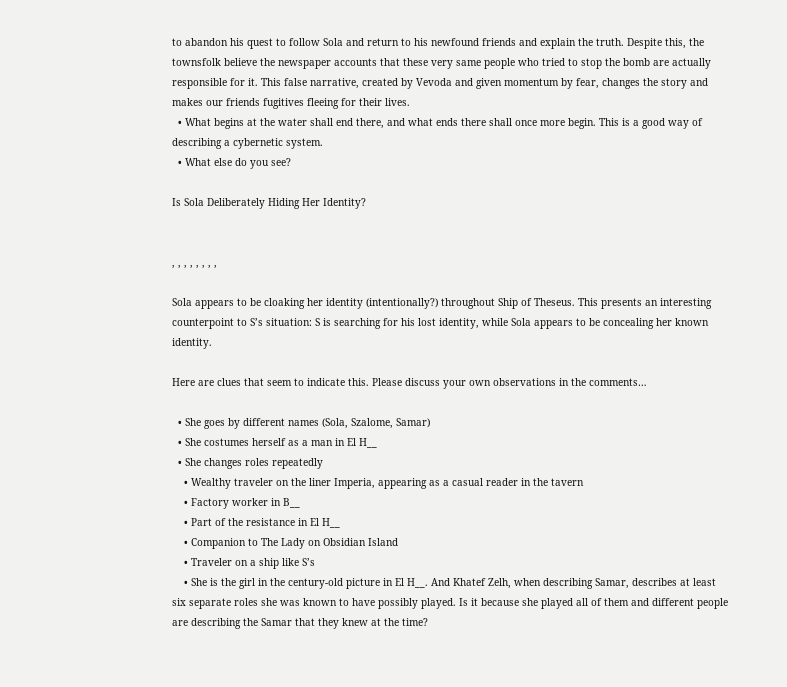to abandon his quest to follow Sola and return to his newfound friends and explain the truth. Despite this, the townsfolk believe the newspaper accounts that these very same people who tried to stop the bomb are actually responsible for it. This false narrative, created by Vevoda and given momentum by fear, changes the story and makes our friends fugitives fleeing for their lives.
  • What begins at the water shall end there, and what ends there shall once more begin. This is a good way of describing a cybernetic system.
  • What else do you see?

Is Sola Deliberately Hiding Her Identity?


, , , , , , , ,

Sola appears to be cloaking her identity (intentionally?) throughout Ship of Theseus. This presents an interesting counterpoint to S’s situation: S is searching for his lost identity, while Sola appears to be concealing her known identity.

Here are clues that seem to indicate this. Please discuss your own observations in the comments…

  • She goes by different names (Sola, Szalome, Samar)
  • She costumes herself as a man in El H__
  • She changes roles repeatedly
    • Wealthy traveler on the liner Imperia, appearing as a casual reader in the tavern
    • Factory worker in B__
    • Part of the resistance in El H__
    • Companion to The Lady on Obsidian Island
    • Traveler on a ship like S’s
    • She is the girl in the century-old picture in El H__. And Khatef Zelh, when describing Samar, describes at least six separate roles she was known to have possibly played. Is it because she played all of them and different people are describing the Samar that they knew at the time?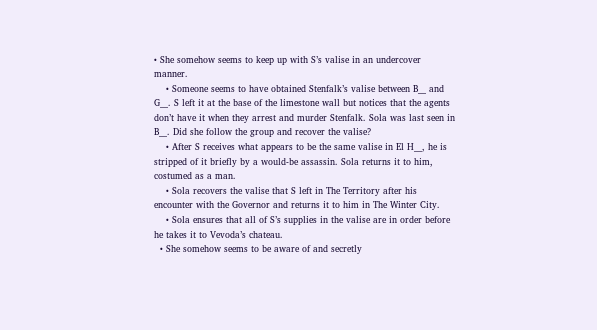• She somehow seems to keep up with S’s valise in an undercover manner.
    • Someone seems to have obtained Stenfalk’s valise between B__ and G__. S left it at the base of the limestone wall but notices that the agents don’t have it when they arrest and murder Stenfalk. Sola was last seen in B__. Did she follow the group and recover the valise?
    • After S receives what appears to be the same valise in El H__, he is stripped of it briefly by a would-be assassin. Sola returns it to him, costumed as a man.
    • Sola recovers the valise that S left in The Territory after his encounter with the Governor and returns it to him in The Winter City.
    • Sola ensures that all of S’s supplies in the valise are in order before he takes it to Vevoda’s chateau.
  • She somehow seems to be aware of and secretly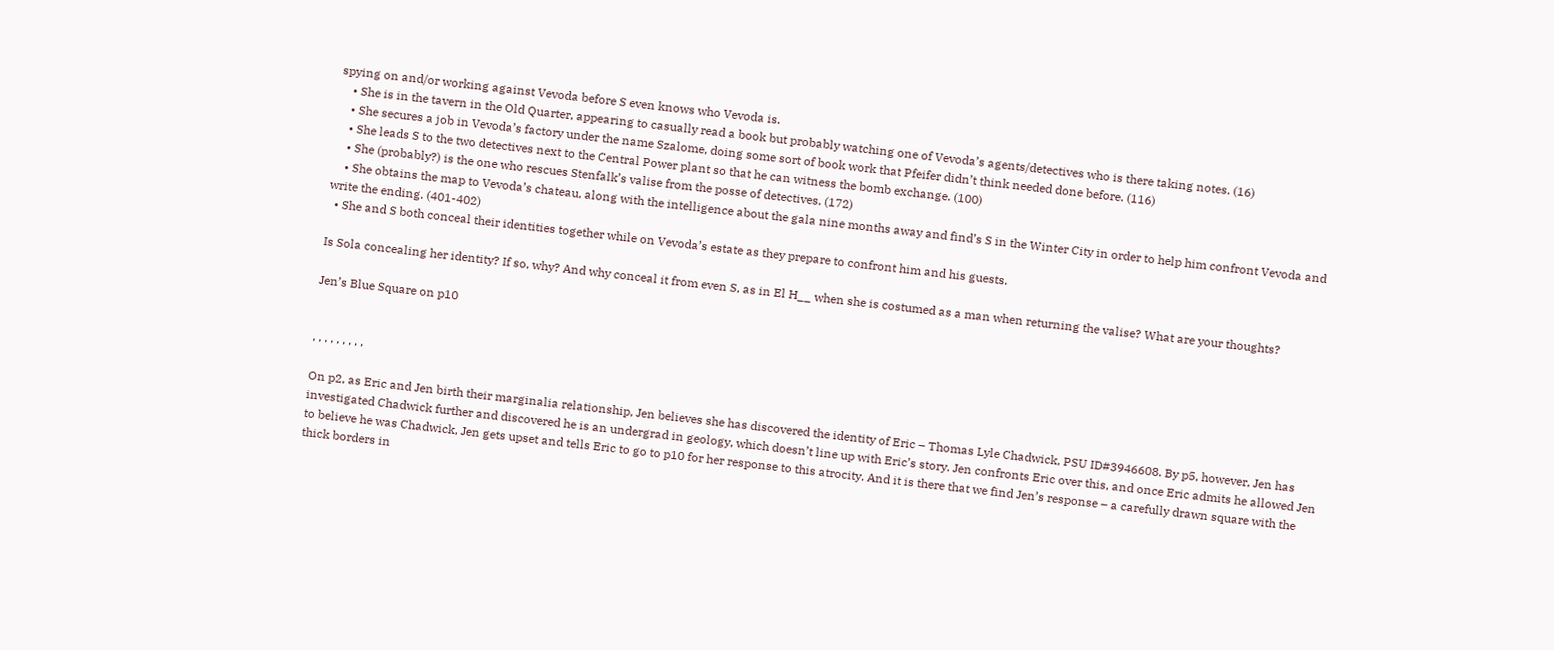spying on and/or working against Vevoda before S even knows who Vevoda is.
    • She is in the tavern in the Old Quarter, appearing to casually read a book but probably watching one of Vevoda’s agents/detectives who is there taking notes. (16)
    • She secures a job in Vevoda’s factory under the name Szalome, doing some sort of book work that Pfeifer didn’t think needed done before. (116)
    • She leads S to the two detectives next to the Central Power plant so that he can witness the bomb exchange. (100)
    • She (probably?) is the one who rescues Stenfalk’s valise from the posse of detectives. (172)
    • She obtains the map to Vevoda’s chateau, along with the intelligence about the gala nine months away and find’s S in the Winter City in order to help him confront Vevoda and write the ending. (401-402)
  • She and S both conceal their identities together while on Vevoda’s estate as they prepare to confront him and his guests.

Is Sola concealing her identity? If so, why? And why conceal it from even S, as in El H__ when she is costumed as a man when returning the valise? What are your thoughts?

Jen’s Blue Square on p10


, , , , , , , , ,

On p2, as Eric and Jen birth their marginalia relationship, Jen believes she has discovered the identity of Eric – Thomas Lyle Chadwick, PSU ID#3946608. By p5, however, Jen has investigated Chadwick further and discovered he is an undergrad in geology, which doesn’t line up with Eric’s story. Jen confronts Eric over this, and once Eric admits he allowed Jen to believe he was Chadwick, Jen gets upset and tells Eric to go to p10 for her response to this atrocity. And it is there that we find Jen’s response – a carefully drawn square with the thick borders in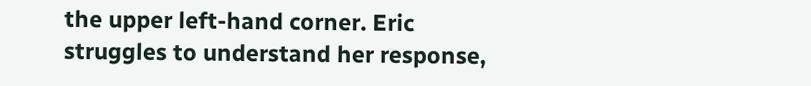the upper left-hand corner. Eric struggles to understand her response,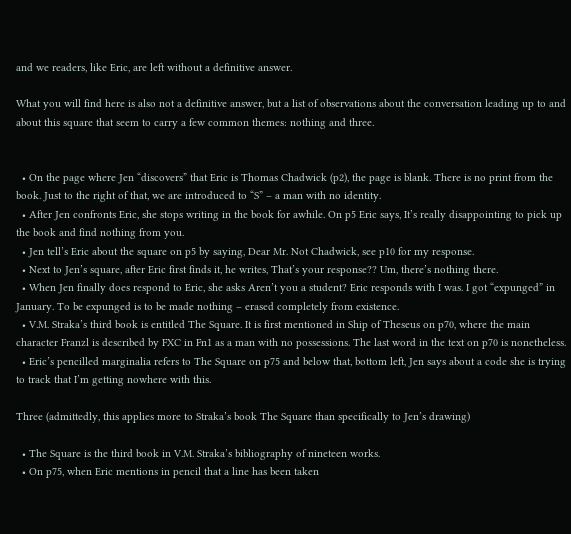and we readers, like Eric, are left without a definitive answer.

What you will find here is also not a definitive answer, but a list of observations about the conversation leading up to and about this square that seem to carry a few common themes: nothing and three.


  • On the page where Jen “discovers” that Eric is Thomas Chadwick (p2), the page is blank. There is no print from the book. Just to the right of that, we are introduced to “S” – a man with no identity.
  • After Jen confronts Eric, she stops writing in the book for awhile. On p5 Eric says, It’s really disappointing to pick up the book and find nothing from you.
  • Jen tell’s Eric about the square on p5 by saying, Dear Mr. Not Chadwick, see p10 for my response.
  • Next to Jen’s square, after Eric first finds it, he writes, That’s your response?? Um, there’s nothing there.
  • When Jen finally does respond to Eric, she asks Aren’t you a student? Eric responds with I was. I got “expunged” in January. To be expunged is to be made nothing – erased completely from existence.
  • V.M. Straka’s third book is entitled The Square. It is first mentioned in Ship of Theseus on p70, where the main character Franzl is described by FXC in Fn1 as a man with no possessions. The last word in the text on p70 is nonetheless.
  • Eric’s pencilled marginalia refers to The Square on p75 and below that, bottom left, Jen says about a code she is trying to track that I’m getting nowhere with this.

Three (admittedly, this applies more to Straka’s book The Square than specifically to Jen’s drawing)

  • The Square is the third book in V.M. Straka’s bibliography of nineteen works.
  • On p75, when Eric mentions in pencil that a line has been taken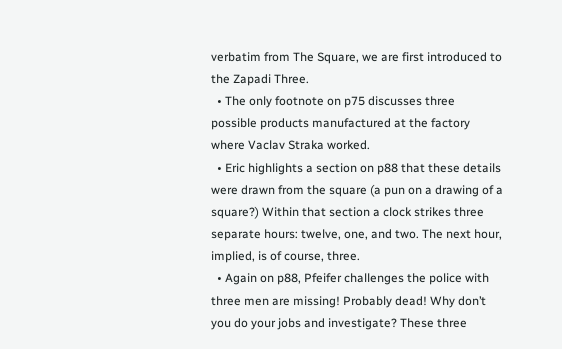verbatim from The Square, we are first introduced to the Zapadi Three.
  • The only footnote on p75 discusses three possible products manufactured at the factory where Vaclav Straka worked.
  • Eric highlights a section on p88 that these details were drawn from the square (a pun on a drawing of a square?) Within that section a clock strikes three separate hours: twelve, one, and two. The next hour, implied, is of course, three.
  • Again on p88, Pfeifer challenges the police with three men are missing! Probably dead! Why don’t you do your jobs and investigate? These three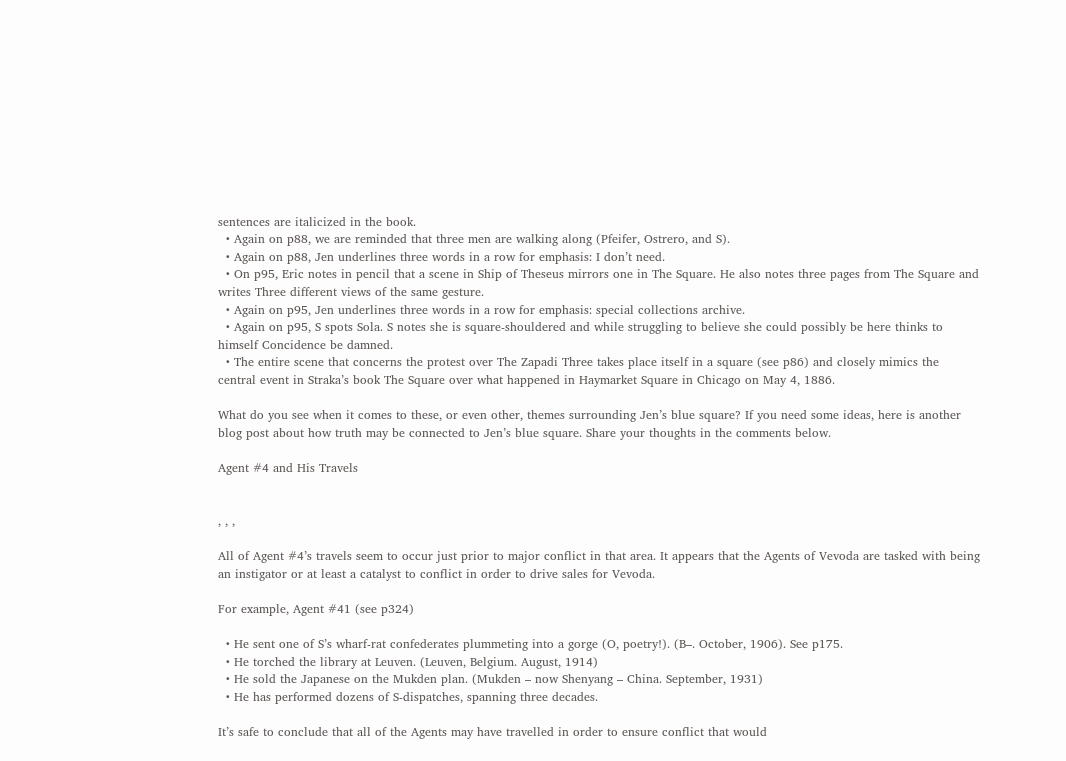sentences are italicized in the book.
  • Again on p88, we are reminded that three men are walking along (Pfeifer, Ostrero, and S).
  • Again on p88, Jen underlines three words in a row for emphasis: I don’t need.
  • On p95, Eric notes in pencil that a scene in Ship of Theseus mirrors one in The Square. He also notes three pages from The Square and writes Three different views of the same gesture.
  • Again on p95, Jen underlines three words in a row for emphasis: special collections archive.
  • Again on p95, S spots Sola. S notes she is square-shouldered and while struggling to believe she could possibly be here thinks to himself Concidence be damned.
  • The entire scene that concerns the protest over The Zapadi Three takes place itself in a square (see p86) and closely mimics the central event in Straka’s book The Square over what happened in Haymarket Square in Chicago on May 4, 1886.

What do you see when it comes to these, or even other, themes surrounding Jen’s blue square? If you need some ideas, here is another blog post about how truth may be connected to Jen’s blue square. Share your thoughts in the comments below.

Agent #4 and His Travels


, , ,

All of Agent #4’s travels seem to occur just prior to major conflict in that area. It appears that the Agents of Vevoda are tasked with being an instigator or at least a catalyst to conflict in order to drive sales for Vevoda.

For example, Agent #41 (see p324)

  • He sent one of S’s wharf-rat confederates plummeting into a gorge (O, poetry!). (B–. October, 1906). See p175.
  • He torched the library at Leuven. (Leuven, Belgium. August, 1914)
  • He sold the Japanese on the Mukden plan. (Mukden – now Shenyang – China. September, 1931)
  • He has performed dozens of S-dispatches, spanning three decades.

It’s safe to conclude that all of the Agents may have travelled in order to ensure conflict that would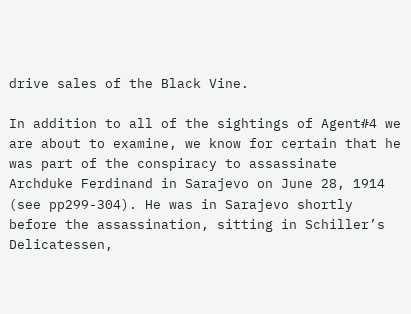drive sales of the Black Vine.

In addition to all of the sightings of Agent#4 we are about to examine, we know for certain that he was part of the conspiracy to assassinate Archduke Ferdinand in Sarajevo on June 28, 1914 (see pp299-304). He was in Sarajevo shortly before the assassination, sitting in Schiller’s Delicatessen,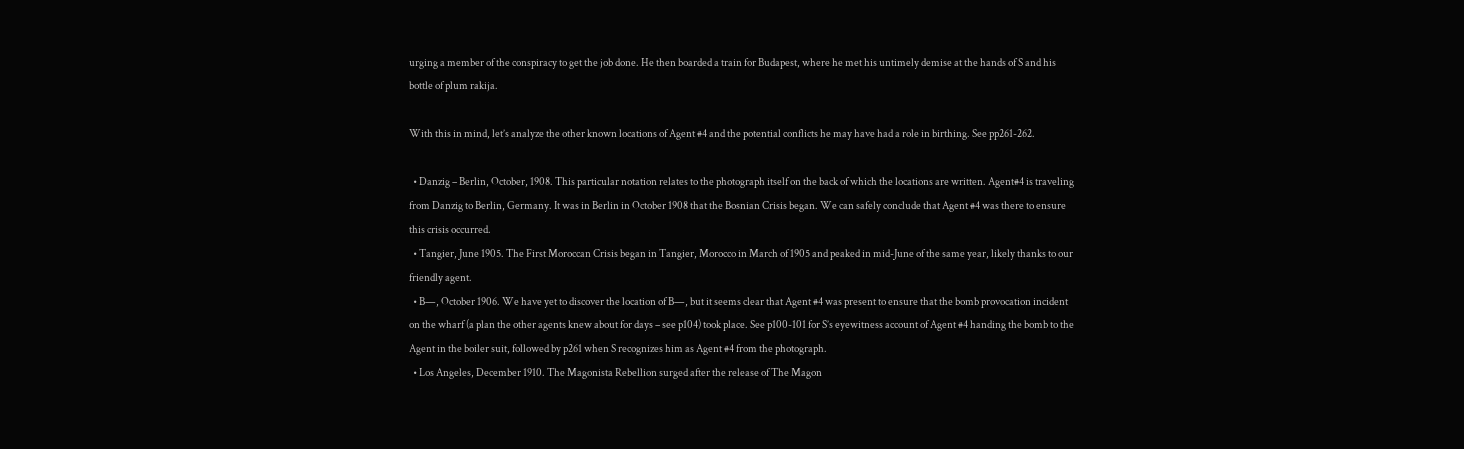urging a member of the conspiracy to get the job done. He then boarded a train for Budapest, where he met his untimely demise at the hands of S and his bottle of plum rakija.

With this in mind, let’s analyze the other known locations of Agent #4 and the potential conflicts he may have had a role in birthing. See pp261-262.

  • Danzig – Berlin, October, 1908. This particular notation relates to the photograph itself on the back of which the locations are written. Agent#4 is traveling from Danzig to Berlin, Germany. It was in Berlin in October 1908 that the Bosnian Crisis began. We can safely conclude that Agent #4 was there to ensure this crisis occurred.
  • Tangier, June 1905. The First Moroccan Crisis began in Tangier, Morocco in March of 1905 and peaked in mid-June of the same year, likely thanks to our friendly agent.
  • B—, October 1906. We have yet to discover the location of B—, but it seems clear that Agent #4 was present to ensure that the bomb provocation incident on the wharf (a plan the other agents knew about for days – see p104) took place. See p100-101 for S’s eyewitness account of Agent #4 handing the bomb to the Agent in the boiler suit, followed by p261 when S recognizes him as Agent #4 from the photograph.
  • Los Angeles, December 1910. The Magonista Rebellion surged after the release of The Magon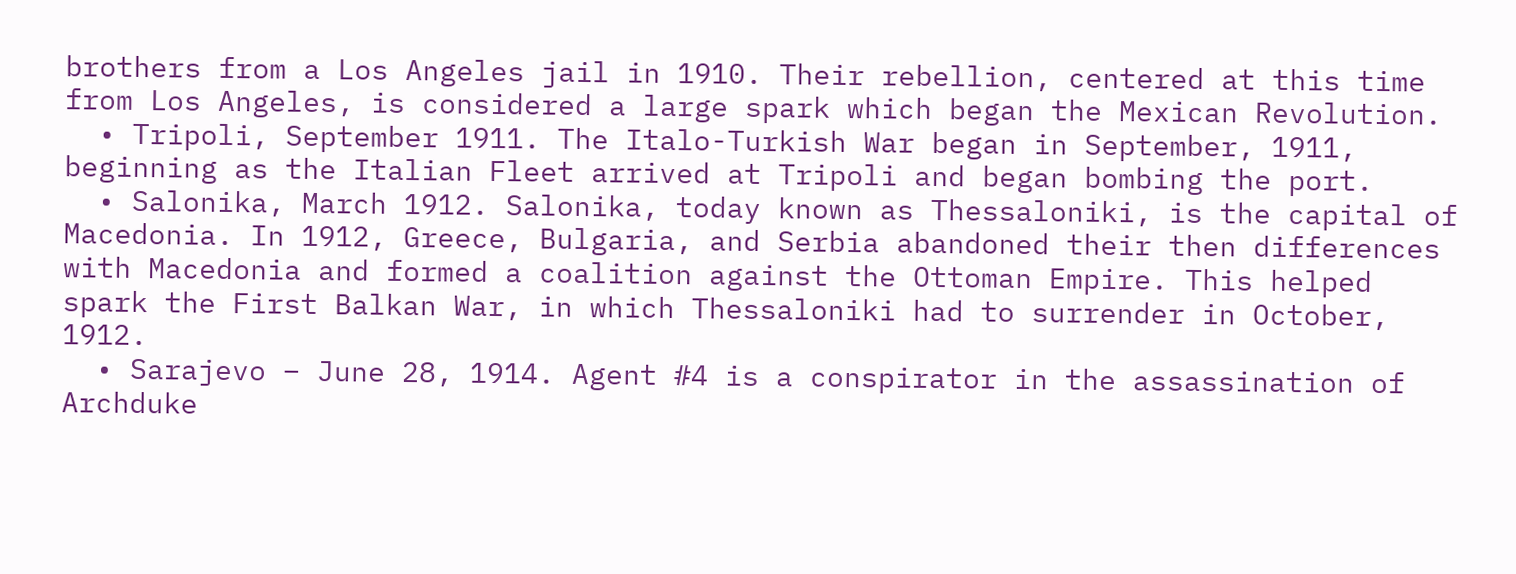brothers from a Los Angeles jail in 1910. Their rebellion, centered at this time from Los Angeles, is considered a large spark which began the Mexican Revolution.
  • Tripoli, September 1911. The Italo-Turkish War began in September, 1911, beginning as the Italian Fleet arrived at Tripoli and began bombing the port.
  • Salonika, March 1912. Salonika, today known as Thessaloniki, is the capital of Macedonia. In 1912, Greece, Bulgaria, and Serbia abandoned their then differences with Macedonia and formed a coalition against the Ottoman Empire. This helped spark the First Balkan War, in which Thessaloniki had to surrender in October, 1912.
  • Sarajevo – June 28, 1914. Agent #4 is a conspirator in the assassination of Archduke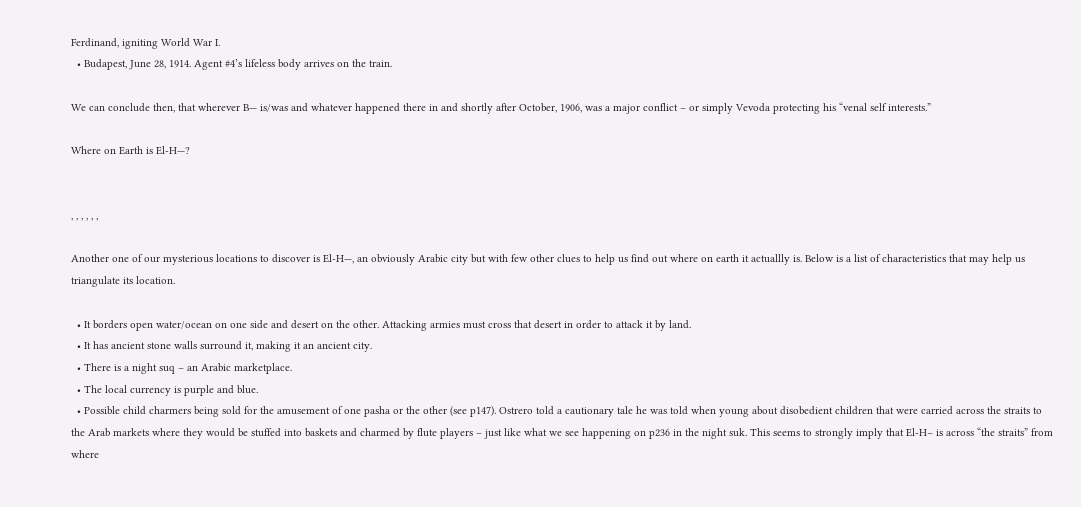Ferdinand, igniting World War I.
  • Budapest, June 28, 1914. Agent #4’s lifeless body arrives on the train.

We can conclude then, that wherever B— is/was and whatever happened there in and shortly after October, 1906, was a major conflict – or simply Vevoda protecting his “venal self interests.”

Where on Earth is El-H—?


, , , , , ,

Another one of our mysterious locations to discover is El-H—, an obviously Arabic city but with few other clues to help us find out where on earth it actuallly is. Below is a list of characteristics that may help us triangulate its location.

  • It borders open water/ocean on one side and desert on the other. Attacking armies must cross that desert in order to attack it by land.
  • It has ancient stone walls surround it, making it an ancient city.
  • There is a night suq – an Arabic marketplace.
  • The local currency is purple and blue.
  • Possible child charmers being sold for the amusement of one pasha or the other (see p147). Ostrero told a cautionary tale he was told when young about disobedient children that were carried across the straits to the Arab markets where they would be stuffed into baskets and charmed by flute players – just like what we see happening on p236 in the night suk. This seems to strongly imply that El-H– is across “the straits” from where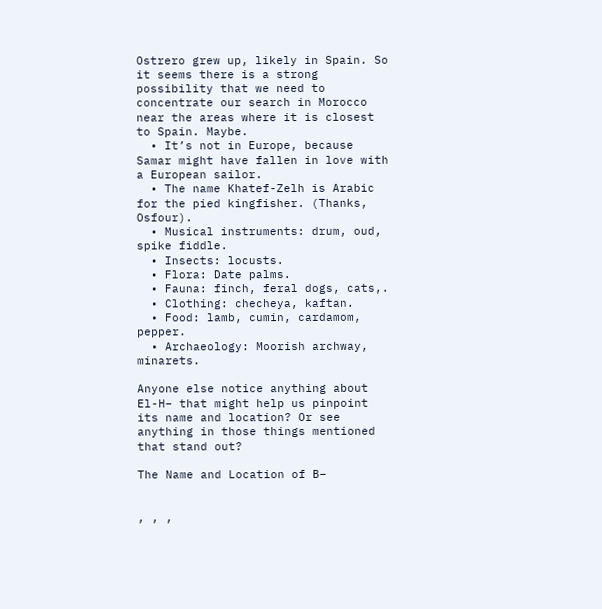Ostrero grew up, likely in Spain. So it seems there is a strong possibility that we need to concentrate our search in Morocco near the areas where it is closest to Spain. Maybe.
  • It’s not in Europe, because Samar might have fallen in love with a European sailor.
  • The name Khatef-Zelh is Arabic for the pied kingfisher. (Thanks, Osfour).
  • Musical instruments: drum, oud, spike fiddle.
  • Insects: locusts.
  • Flora: Date palms.
  • Fauna: finch, feral dogs, cats,.
  • Clothing: checheya, kaftan.
  • Food: lamb, cumin, cardamom, pepper.
  • Archaeology: Moorish archway, minarets.

Anyone else notice anything about El-H– that might help us pinpoint its name and location? Or see anything in those things mentioned that stand out?

The Name and Location of B–


, , ,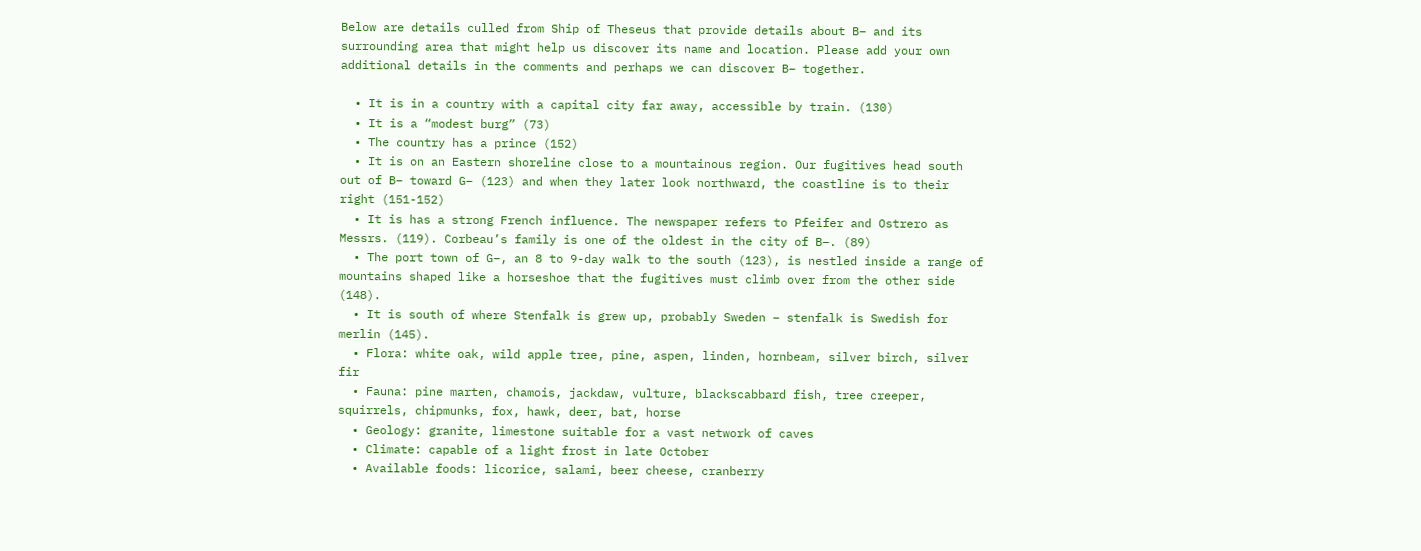Below are details culled from Ship of Theseus that provide details about B– and its surrounding area that might help us discover its name and location. Please add your own additional details in the comments and perhaps we can discover B– together.

  • It is in a country with a capital city far away, accessible by train. (130)
  • It is a “modest burg” (73)
  • The country has a prince (152)
  • It is on an Eastern shoreline close to a mountainous region. Our fugitives head south out of B– toward G– (123) and when they later look northward, the coastline is to their right (151-152)
  • It is has a strong French influence. The newspaper refers to Pfeifer and Ostrero as Messrs. (119). Corbeau’s family is one of the oldest in the city of B–. (89)
  • The port town of G–, an 8 to 9-day walk to the south (123), is nestled inside a range of mountains shaped like a horseshoe that the fugitives must climb over from the other side (148).
  • It is south of where Stenfalk is grew up, probably Sweden – stenfalk is Swedish for merlin (145).
  • Flora: white oak, wild apple tree, pine, aspen, linden, hornbeam, silver birch, silver fir
  • Fauna: pine marten, chamois, jackdaw, vulture, blackscabbard fish, tree creeper, squirrels, chipmunks, fox, hawk, deer, bat, horse
  • Geology: granite, limestone suitable for a vast network of caves
  • Climate: capable of a light frost in late October
  • Available foods: licorice, salami, beer cheese, cranberry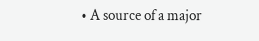• A source of a major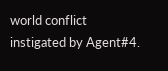world conflict instigated by Agent#4.